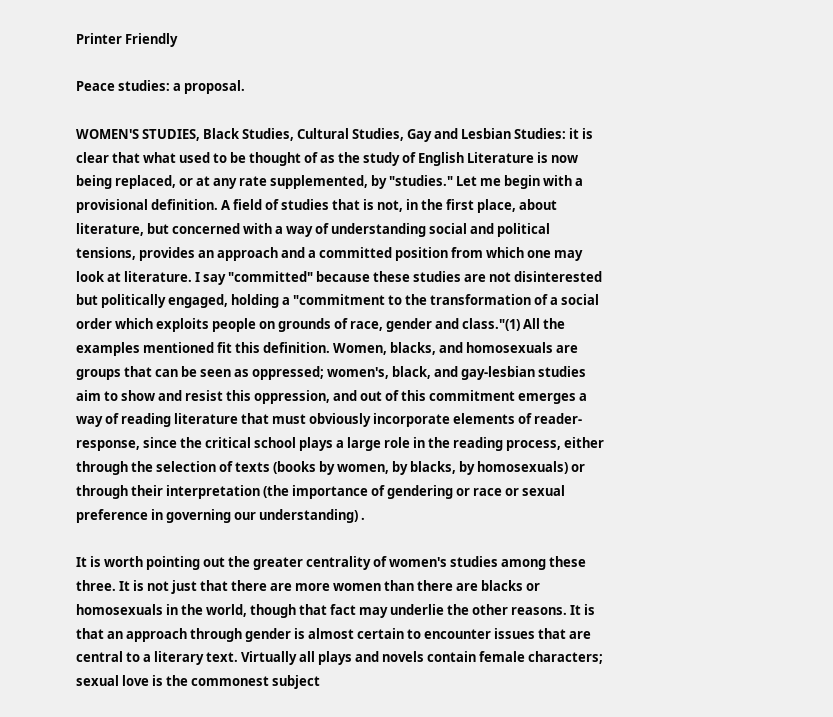Printer Friendly

Peace studies: a proposal.

WOMEN'S STUDIES, Black Studies, Cultural Studies, Gay and Lesbian Studies: it is clear that what used to be thought of as the study of English Literature is now being replaced, or at any rate supplemented, by "studies." Let me begin with a provisional definition. A field of studies that is not, in the first place, about literature, but concerned with a way of understanding social and political tensions, provides an approach and a committed position from which one may look at literature. I say "committed" because these studies are not disinterested but politically engaged, holding a "commitment to the transformation of a social order which exploits people on grounds of race, gender and class."(1) All the examples mentioned fit this definition. Women, blacks, and homosexuals are groups that can be seen as oppressed; women's, black, and gay-lesbian studies aim to show and resist this oppression, and out of this commitment emerges a way of reading literature that must obviously incorporate elements of reader-response, since the critical school plays a large role in the reading process, either through the selection of texts (books by women, by blacks, by homosexuals) or through their interpretation (the importance of gendering or race or sexual preference in governing our understanding) .

It is worth pointing out the greater centrality of women's studies among these three. It is not just that there are more women than there are blacks or homosexuals in the world, though that fact may underlie the other reasons. It is that an approach through gender is almost certain to encounter issues that are central to a literary text. Virtually all plays and novels contain female characters; sexual love is the commonest subject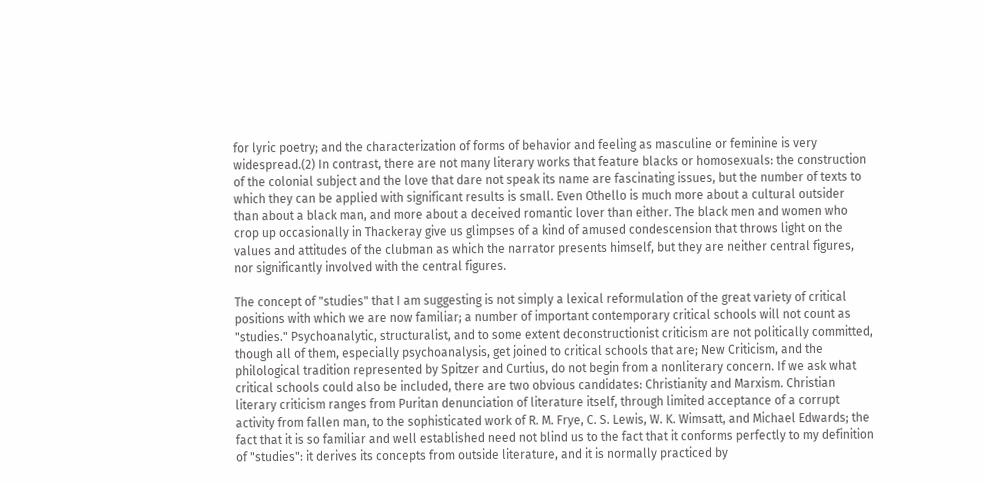for lyric poetry; and the characterization of forms of behavior and feeling as masculine or feminine is very widespread.(2) In contrast, there are not many literary works that feature blacks or homosexuals: the construction of the colonial subject and the love that dare not speak its name are fascinating issues, but the number of texts to which they can be applied with significant results is small. Even Othello is much more about a cultural outsider than about a black man, and more about a deceived romantic lover than either. The black men and women who crop up occasionally in Thackeray give us glimpses of a kind of amused condescension that throws light on the values and attitudes of the clubman as which the narrator presents himself, but they are neither central figures, nor significantly involved with the central figures.

The concept of "studies" that I am suggesting is not simply a lexical reformulation of the great variety of critical positions with which we are now familiar; a number of important contemporary critical schools will not count as "studies." Psychoanalytic, structuralist, and to some extent deconstructionist criticism are not politically committed, though all of them, especially psychoanalysis, get joined to critical schools that are; New Criticism, and the philological tradition represented by Spitzer and Curtius, do not begin from a nonliterary concern. If we ask what critical schools could also be included, there are two obvious candidates: Christianity and Marxism. Christian literary criticism ranges from Puritan denunciation of literature itself, through limited acceptance of a corrupt activity from fallen man, to the sophisticated work of R. M. Frye, C. S. Lewis, W. K. Wimsatt, and Michael Edwards; the fact that it is so familiar and well established need not blind us to the fact that it conforms perfectly to my definition of "studies": it derives its concepts from outside literature, and it is normally practiced by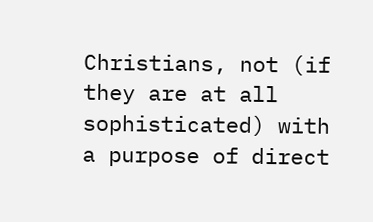Christians, not (if they are at all sophisticated) with a purpose of direct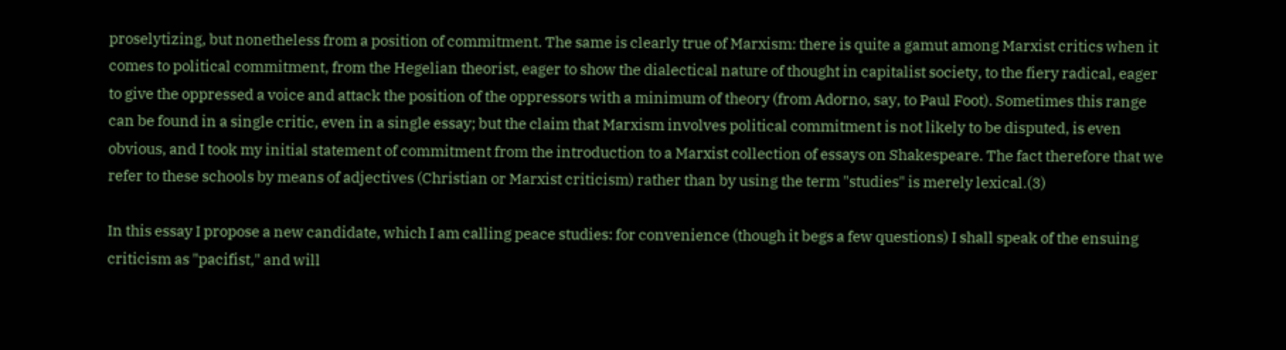proselytizing, but nonetheless from a position of commitment. The same is clearly true of Marxism: there is quite a gamut among Marxist critics when it comes to political commitment, from the Hegelian theorist, eager to show the dialectical nature of thought in capitalist society, to the fiery radical, eager to give the oppressed a voice and attack the position of the oppressors with a minimum of theory (from Adorno, say, to Paul Foot). Sometimes this range can be found in a single critic, even in a single essay; but the claim that Marxism involves political commitment is not likely to be disputed, is even obvious, and I took my initial statement of commitment from the introduction to a Marxist collection of essays on Shakespeare. The fact therefore that we refer to these schools by means of adjectives (Christian or Marxist criticism) rather than by using the term "studies" is merely lexical.(3)

In this essay I propose a new candidate, which I am calling peace studies: for convenience (though it begs a few questions) I shall speak of the ensuing criticism as "pacifist," and will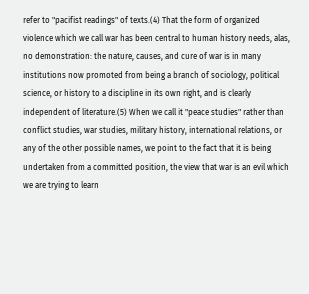refer to "pacifist readings" of texts.(4) That the form of organized violence which we call war has been central to human history needs, alas, no demonstration: the nature, causes, and cure of war is in many institutions now promoted from being a branch of sociology, political science, or history to a discipline in its own right, and is clearly independent of literature.(5) When we call it "peace studies" rather than conflict studies, war studies, military history, international relations, or any of the other possible names, we point to the fact that it is being undertaken from a committed position, the view that war is an evil which we are trying to learn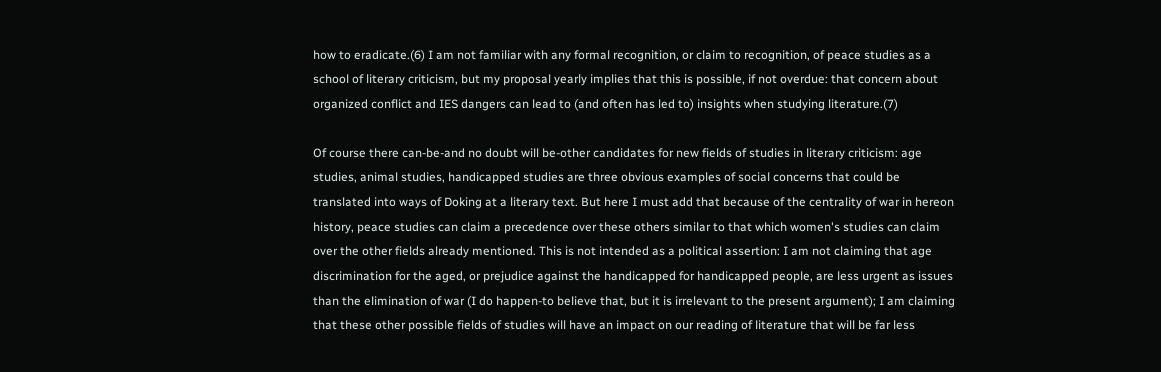how to eradicate.(6) I am not familiar with any formal recognition, or claim to recognition, of peace studies as a school of literary criticism, but my proposal yearly implies that this is possible, if not overdue: that concern about organized conflict and IES dangers can lead to (and often has led to) insights when studying literature.(7)

Of course there can-be-and no doubt will be-other candidates for new fields of studies in literary criticism: age studies, animal studies, handicapped studies are three obvious examples of social concerns that could be translated into ways of Doking at a literary text. But here I must add that because of the centrality of war in hereon history, peace studies can claim a precedence over these others similar to that which women's studies can claim over the other fields already mentioned. This is not intended as a political assertion: I am not claiming that age discrimination for the aged, or prejudice against the handicapped for handicapped people, are less urgent as issues than the elimination of war (I do happen-to believe that, but it is irrelevant to the present argument); I am claiming that these other possible fields of studies will have an impact on our reading of literature that will be far less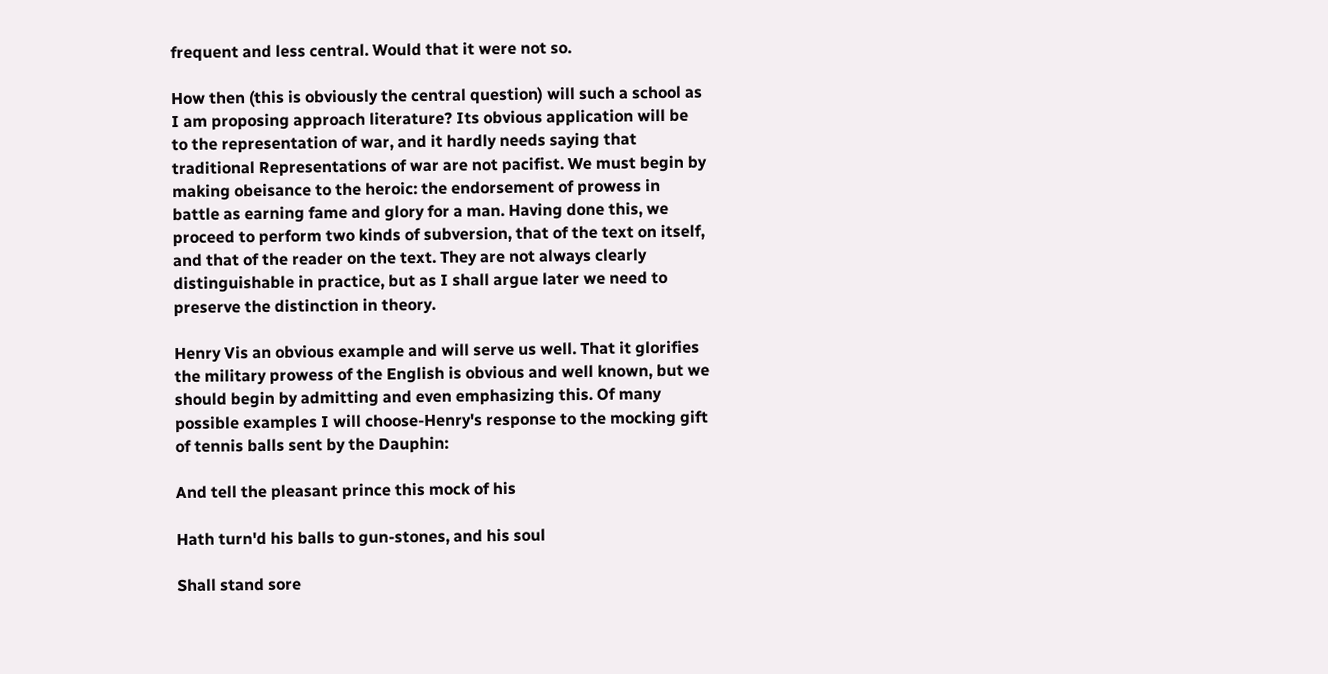frequent and less central. Would that it were not so.

How then (this is obviously the central question) will such a school as I am proposing approach literature? Its obvious application will be to the representation of war, and it hardly needs saying that traditional Representations of war are not pacifist. We must begin by making obeisance to the heroic: the endorsement of prowess in battle as earning fame and glory for a man. Having done this, we proceed to perform two kinds of subversion, that of the text on itself, and that of the reader on the text. They are not always clearly distinguishable in practice, but as I shall argue later we need to preserve the distinction in theory.

Henry Vis an obvious example and will serve us well. That it glorifies the military prowess of the English is obvious and well known, but we should begin by admitting and even emphasizing this. Of many possible examples I will choose-Henry's response to the mocking gift of tennis balls sent by the Dauphin:

And tell the pleasant prince this mock of his

Hath turn'd his balls to gun-stones, and his soul

Shall stand sore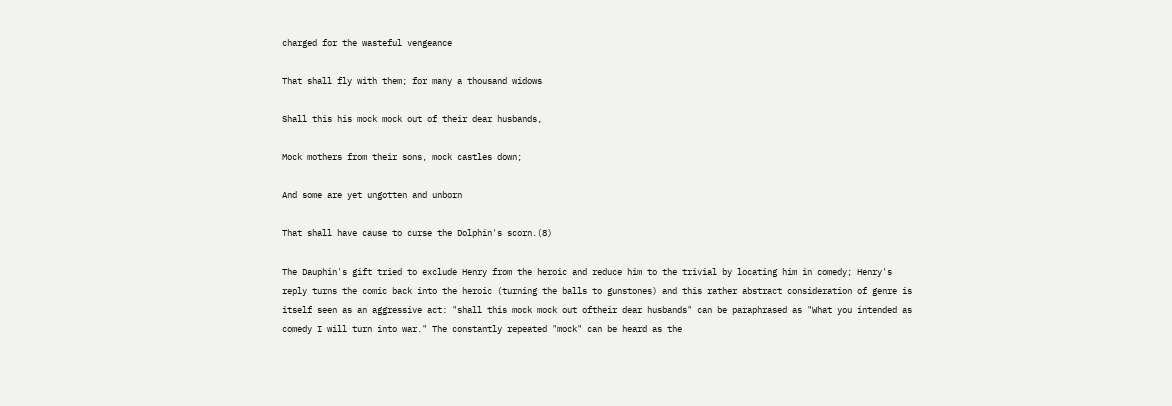charged for the wasteful vengeance

That shall fly with them; for many a thousand widows

Shall this his mock mock out of their dear husbands,

Mock mothers from their sons, mock castles down;

And some are yet ungotten and unborn

That shall have cause to curse the Dolphin's scorn.(8)

The Dauphin's gift tried to exclude Henry from the heroic and reduce him to the trivial by locating him in comedy; Henry's reply turns the comic back into the heroic (turning the balls to gunstones) and this rather abstract consideration of genre is itself seen as an aggressive act: "shall this mock mock out oftheir dear husbands" can be paraphrased as "What you intended as comedy I will turn into war." The constantly repeated "mock" can be heard as the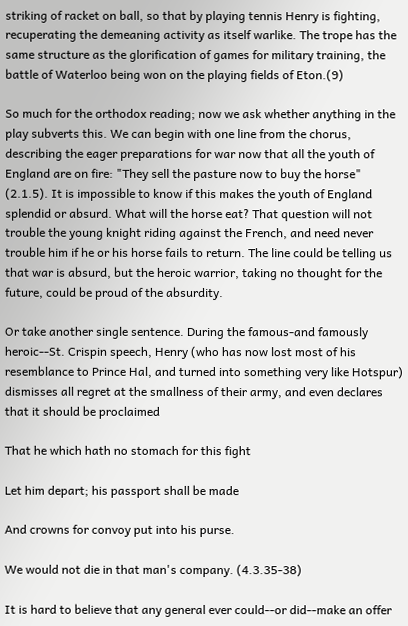striking of racket on ball, so that by playing tennis Henry is fighting, recuperating the demeaning activity as itself warlike. The trope has the same structure as the glorification of games for military training, the battle of Waterloo being won on the playing fields of Eton.(9)

So much for the orthodox reading; now we ask whether anything in the play subverts this. We can begin with one line from the chorus, describing the eager preparations for war now that all the youth of England are on fire: "They sell the pasture now to buy the horse" (2.1.5). It is impossible to know if this makes the youth of England splendid or absurd. What will the horse eat? That question will not trouble the young knight riding against the French, and need never trouble him if he or his horse fails to return. The line could be telling us that war is absurd, but the heroic warrior, taking no thought for the future, could be proud of the absurdity.

Or take another single sentence. During the famous-and famously heroic--St. Crispin speech, Henry (who has now lost most of his resemblance to Prince Hal, and turned into something very like Hotspur) dismisses all regret at the smallness of their army, and even declares that it should be proclaimed

That he which hath no stomach for this fight

Let him depart; his passport shall be made

And crowns for convoy put into his purse.

We would not die in that man's company. (4.3.35-38)

It is hard to believe that any general ever could--or did--make an offer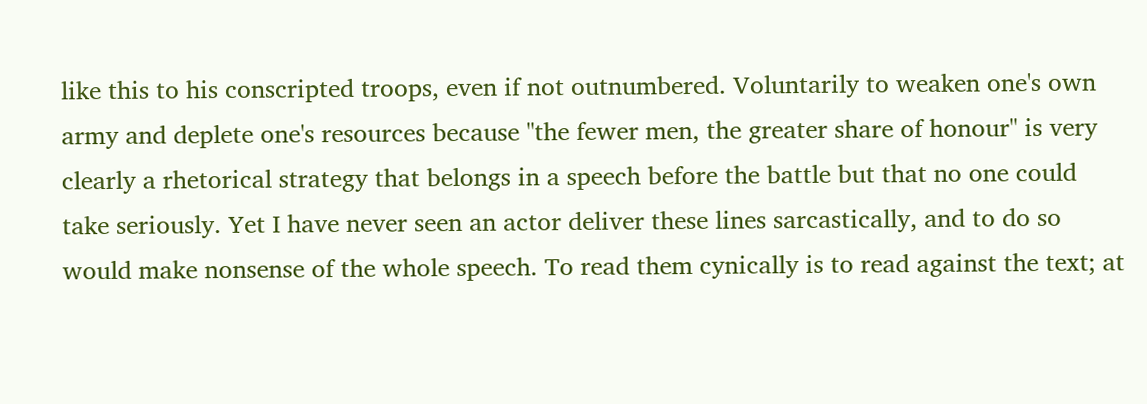like this to his conscripted troops, even if not outnumbered. Voluntarily to weaken one's own army and deplete one's resources because "the fewer men, the greater share of honour" is very clearly a rhetorical strategy that belongs in a speech before the battle but that no one could take seriously. Yet I have never seen an actor deliver these lines sarcastically, and to do so would make nonsense of the whole speech. To read them cynically is to read against the text; at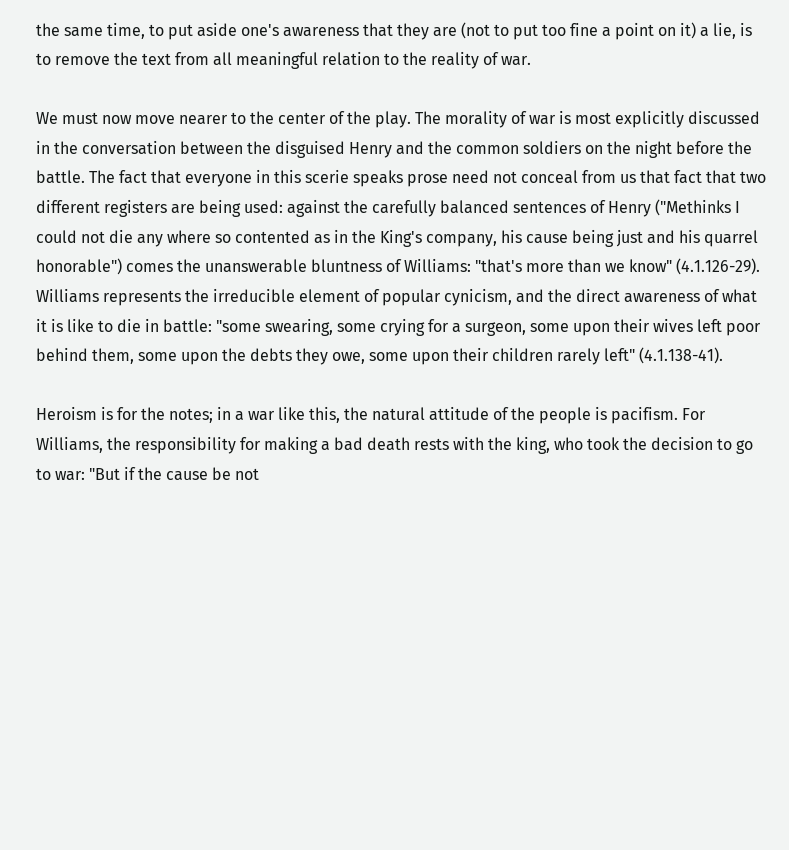the same time, to put aside one's awareness that they are (not to put too fine a point on it) a lie, is to remove the text from all meaningful relation to the reality of war.

We must now move nearer to the center of the play. The morality of war is most explicitly discussed in the conversation between the disguised Henry and the common soldiers on the night before the battle. The fact that everyone in this scerie speaks prose need not conceal from us that fact that two different registers are being used: against the carefully balanced sentences of Henry ("Methinks I could not die any where so contented as in the King's company, his cause being just and his quarrel honorable") comes the unanswerable bluntness of Williams: "that's more than we know" (4.1.126-29). Williams represents the irreducible element of popular cynicism, and the direct awareness of what it is like to die in battle: "some swearing, some crying for a surgeon, some upon their wives left poor behind them, some upon the debts they owe, some upon their children rarely left" (4.1.138-41).

Heroism is for the notes; in a war like this, the natural attitude of the people is pacifism. For Williams, the responsibility for making a bad death rests with the king, who took the decision to go to war: "But if the cause be not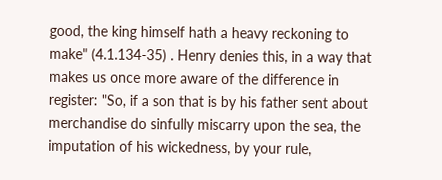good, the king himself hath a heavy reckoning to make" (4.1.134-35) . Henry denies this, in a way that makes us once more aware of the difference in register: "So, if a son that is by his father sent about merchandise do sinfully miscarry upon the sea, the imputation of his wickedness, by your rule,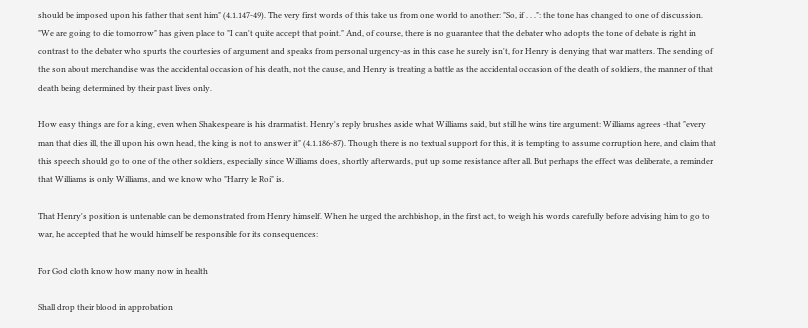should be imposed upon his father that sent him" (4.1.147-49). The very first words of this take us from one world to another: "So, if . . .": the tone has changed to one of discussion. "We are going to die tomorrow" has given place to "I can't quite accept that point." And, of course, there is no guarantee that the debater who adopts the tone of debate is right in contrast to the debater who spurts the courtesies of argument and speaks from personal urgency-as in this case he surely isn't, for Henry is denying that war matters. The sending of the son about merchandise was the accidental occasion of his death, not the cause, and Henry is treating a battle as the accidental occasion of the death of soldiers, the manner of that death being determined by their past lives only.

How easy things are for a king, even when Shakespeare is his drarmatist. Henry's reply brushes aside what Williams said, but still he wins tire argument: Williams agrees -that "every man that dies ill, the ill upon his own head, the king is not to answer it" (4.1.186-87). Though there is no textual support for this, it is tempting to assume corruption here, and claim that this speech should go to one of the other soldiers, especially since Williams does, shortly afterwards, put up some resistance after all. But perhaps the effect was deliberate, a reminder that Williams is only Williams, and we know who "Harry le Roi" is.

That Henry's position is untenable can be demonstrated from Henry himself. When he urged the archbishop, in the first act, to weigh his words carefully before advising him to go to war, he accepted that he would himself be responsible for its consequences:

For God cloth know how many now in health

Shall drop their blood in approbation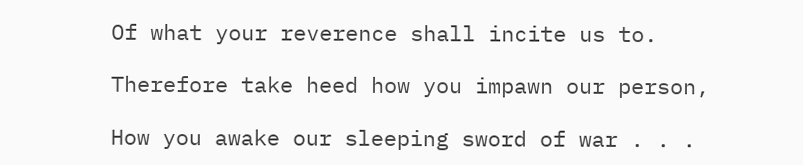Of what your reverence shall incite us to.

Therefore take heed how you impawn our person,

How you awake our sleeping sword of war . . .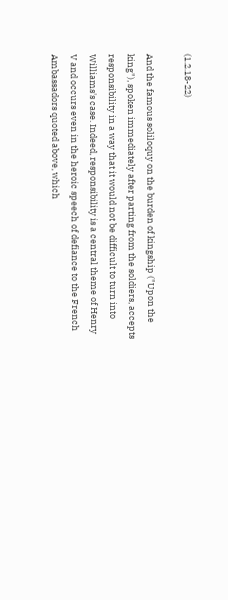(1.2.18-22)

And the famous soliloquy on the burden of kingship ("Upon the king"), spoken immediately after parting from the soldiers, accepts responsibility in a way that it would not be difficult to turn into Williams's case. Indeed, responsibility is a central theme of Henry V and occurs even in the heroic speech of defiance to the French Ambassadors quoted above, which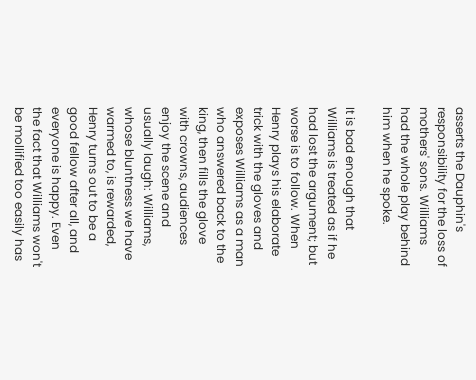asserts the Dauphin's responsibility for the loss of mothers' sons. Williams had the whole play behind him when he spoke.

It is bad enough that Williams is treated as if he had lost the argument; but worse is to follow. When Henry plays his elaborate trick with the gloves and exposes Williams as a man who answered back to the king, then fills the glove with crowns, audiences enjoy the scene and usually laugh: Williams, whose bluntness we have warmed to, is rewarded, Henry turns out to be a good fellow after all, and everyone is happy. Even the fact that Williams won't be mollified too easily has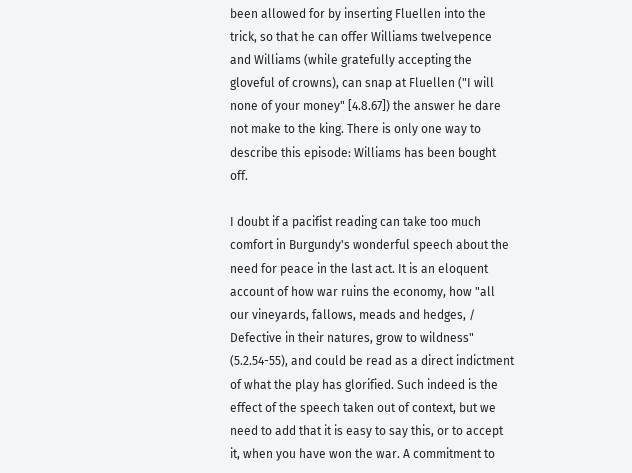been allowed for by inserting Fluellen into the trick, so that he can offer Williams twelvepence and Williams (while gratefully accepting the gloveful of crowns), can snap at Fluellen ("I will none of your money" [4.8.67]) the answer he dare not make to the king. There is only one way to describe this episode: Williams has been bought off.

I doubt if a pacifist reading can take too much comfort in Burgundy's wonderful speech about the need for peace in the last act. It is an eloquent account of how war ruins the economy, how "all our vineyards, fallows, meads and hedges, / Defective in their natures, grow to wildness" (5.2.54-55), and could be read as a direct indictment of what the play has glorified. Such indeed is the effect of the speech taken out of context, but we need to add that it is easy to say this, or to accept it, when you have won the war. A commitment to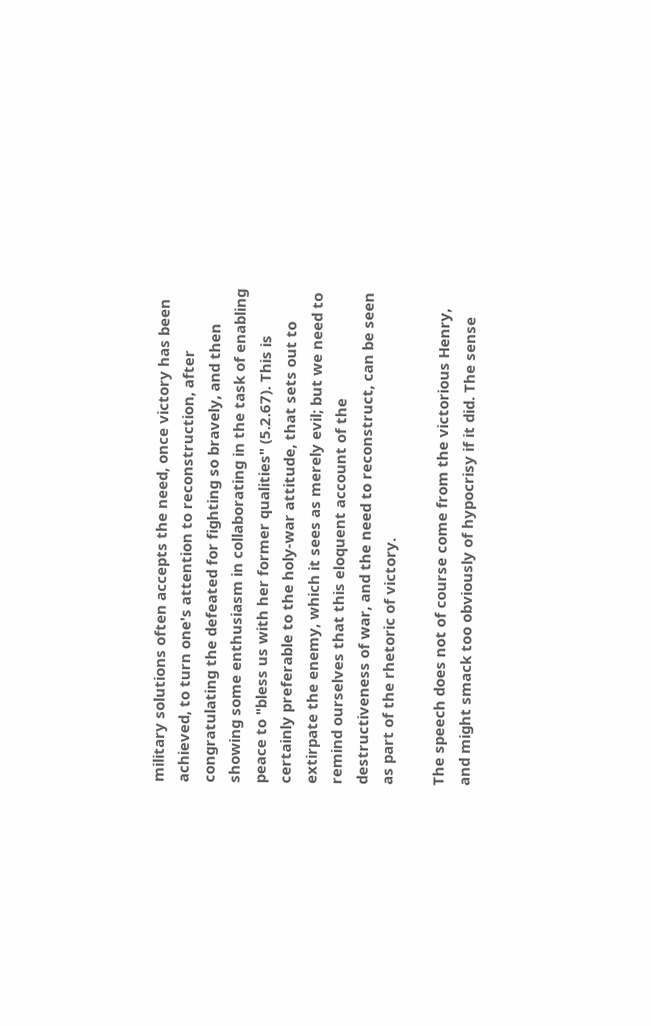military solutions often accepts the need, once victory has been achieved, to turn one's attention to reconstruction, after congratulating the defeated for fighting so bravely, and then showing some enthusiasm in collaborating in the task of enabling peace to "bless us with her former qualities" (5.2.67). This is certainly preferable to the holy-war attitude, that sets out to extirpate the enemy, which it sees as merely evil; but we need to remind ourselves that this eloquent account of the destructiveness of war, and the need to reconstruct, can be seen as part of the rhetoric of victory.

The speech does not of course come from the victorious Henry, and might smack too obviously of hypocrisy if it did. The sense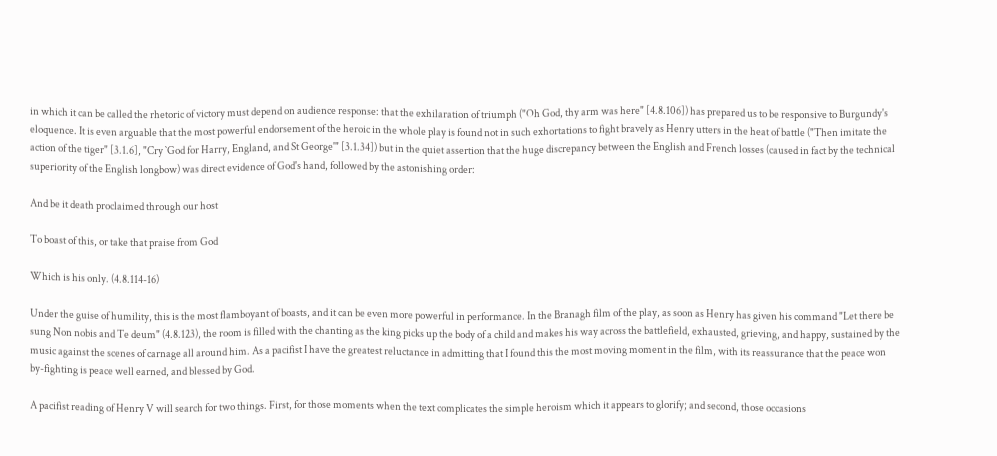in which it can be called the rhetoric of victory must depend on audience response: that the exhilaration of triumph ("Oh God, thy arm was here" [4.8.106]) has prepared us to be responsive to Burgundy's eloquence. It is even arguable that the most powerful endorsement of the heroic in the whole play is found not in such exhortations to fight bravely as Henry utters in the heat of battle ("Then imitate the action of the tiger" [3.1.6], "Cry `God for Harry, England, and St George'" [3.1.34]) but in the quiet assertion that the huge discrepancy between the English and French losses (caused in fact by the technical superiority of the English longbow) was direct evidence of God's hand, followed by the astonishing order:

And be it death proclaimed through our host

To boast of this, or take that praise from God

Which is his only. (4.8.114-16)

Under the guise of humility, this is the most flamboyant of boasts, and it can be even more powerful in performance. In the Branagh film of the play, as soon as Henry has given his command "Let there be sung Non nobis and Te deum" (4.8.123), the room is filled with the chanting as the king picks up the body of a child and makes his way across the battlefield, exhausted, grieving, and happy, sustained by the music against the scenes of carnage all around him. As a pacifist I have the greatest reluctance in admitting that I found this the most moving moment in the film, with its reassurance that the peace won by-fighting is peace well earned, and blessed by God.

A pacifist reading of Henry V will search for two things. First, for those moments when the text complicates the simple heroism which it appears to glorify; and second, those occasions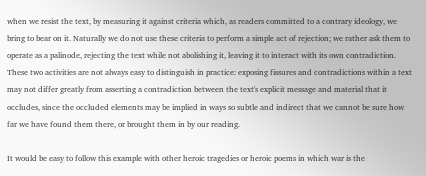when we resist the text, by measuring it against criteria which, as readers committed to a contrary ideology, we bring to bear on it. Naturally we do not use these criteria to perform a simple act of rejection; we rather ask them to operate as a palinode, rejecting the text while not abolishing it, leaving it to interact with its own contradiction. These two activities are not always easy to distinguish in practice: exposing fissures and contradictions within a text may not differ greatly from asserting a contradiction between the text's explicit message and material that it occludes, since the occluded elements may be implied in ways so subtle and indirect that we cannot be sure how far we have found them there, or brought them in by our reading.

It would be easy to follow this example with other heroic tragedies or heroic poems in which war is the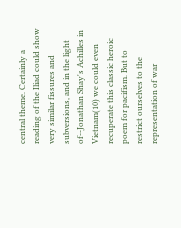central theme. Certainly a reading of the Iliad could show very similar fissures and subversions, and in the light of--Jonathan Shay's Achilles in Vietnam(10) we could even recuperate this classic heroic poem for pacifism. But to restrict ourselves to the representation of war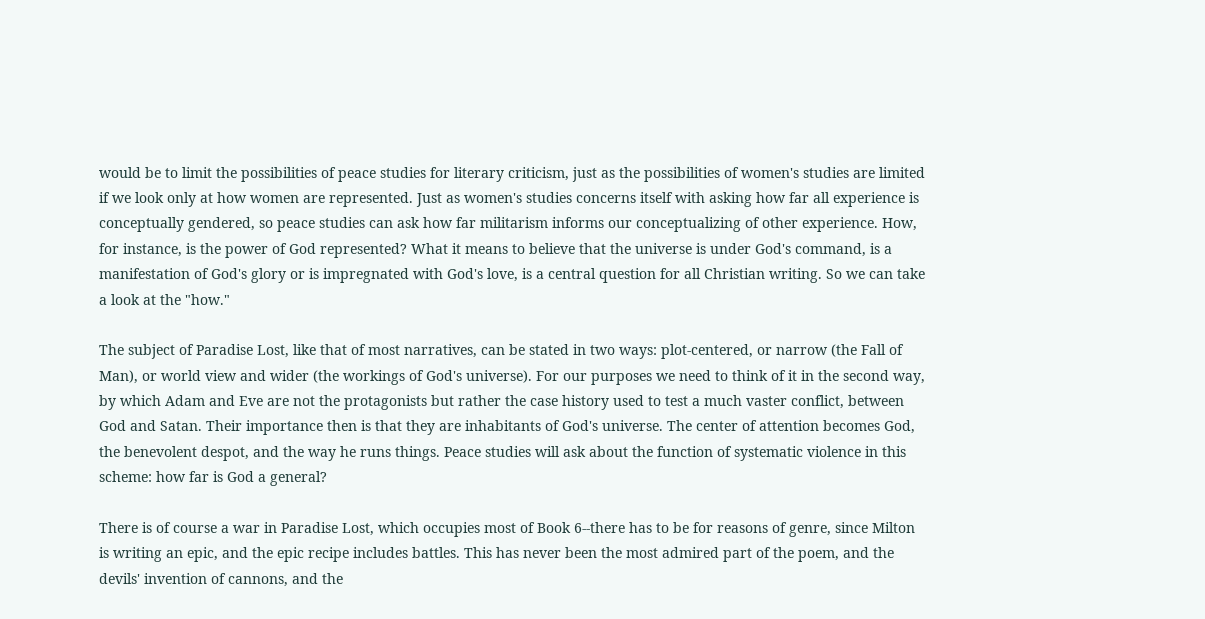would be to limit the possibilities of peace studies for literary criticism, just as the possibilities of women's studies are limited if we look only at how women are represented. Just as women's studies concerns itself with asking how far all experience is conceptually gendered, so peace studies can ask how far militarism informs our conceptualizing of other experience. How, for instance, is the power of God represented? What it means to believe that the universe is under God's command, is a manifestation of God's glory or is impregnated with God's love, is a central question for all Christian writing. So we can take a look at the "how."

The subject of Paradise Lost, like that of most narratives, can be stated in two ways: plot-centered, or narrow (the Fall of Man), or world view and wider (the workings of God's universe). For our purposes we need to think of it in the second way, by which Adam and Eve are not the protagonists but rather the case history used to test a much vaster conflict, between God and Satan. Their importance then is that they are inhabitants of God's universe. The center of attention becomes God, the benevolent despot, and the way he runs things. Peace studies will ask about the function of systematic violence in this scheme: how far is God a general?

There is of course a war in Paradise Lost, which occupies most of Book 6--there has to be for reasons of genre, since Milton is writing an epic, and the epic recipe includes battles. This has never been the most admired part of the poem, and the devils' invention of cannons, and the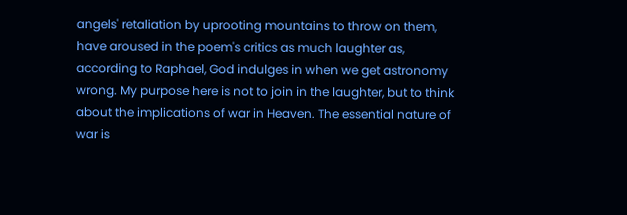angels' retaliation by uprooting mountains to throw on them, have aroused in the poem's critics as much laughter as, according to Raphael, God indulges in when we get astronomy wrong. My purpose here is not to join in the laughter, but to think about the implications of war in Heaven. The essential nature of war is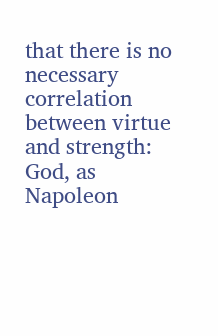that there is no necessary correlation between virtue and strength: God, as Napoleon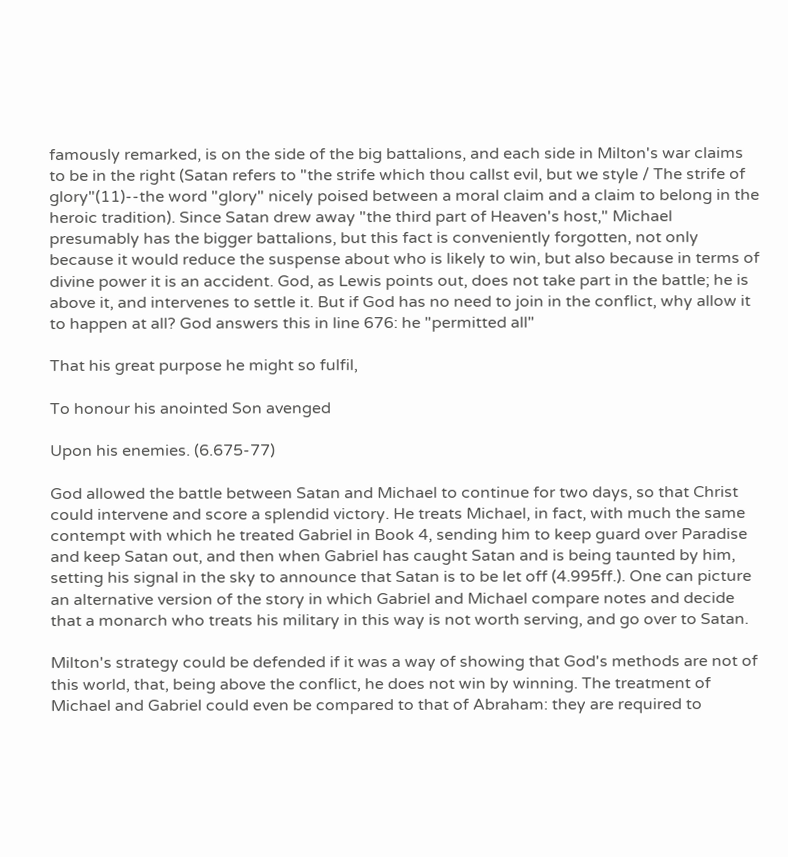famously remarked, is on the side of the big battalions, and each side in Milton's war claims to be in the right (Satan refers to "the strife which thou callst evil, but we style / The strife of glory"(11)--the word "glory" nicely poised between a moral claim and a claim to belong in the heroic tradition). Since Satan drew away "the third part of Heaven's host," Michael presumably has the bigger battalions, but this fact is conveniently forgotten, not only because it would reduce the suspense about who is likely to win, but also because in terms of divine power it is an accident. God, as Lewis points out, does not take part in the battle; he is above it, and intervenes to settle it. But if God has no need to join in the conflict, why allow it to happen at all? God answers this in line 676: he "permitted all"

That his great purpose he might so fulfil,

To honour his anointed Son avenged

Upon his enemies. (6.675-77)

God allowed the battle between Satan and Michael to continue for two days, so that Christ could intervene and score a splendid victory. He treats Michael, in fact, with much the same contempt with which he treated Gabriel in Book 4, sending him to keep guard over Paradise and keep Satan out, and then when Gabriel has caught Satan and is being taunted by him, setting his signal in the sky to announce that Satan is to be let off (4.995ff.). One can picture an alternative version of the story in which Gabriel and Michael compare notes and decide that a monarch who treats his military in this way is not worth serving, and go over to Satan.

Milton's strategy could be defended if it was a way of showing that God's methods are not of this world, that, being above the conflict, he does not win by winning. The treatment of Michael and Gabriel could even be compared to that of Abraham: they are required to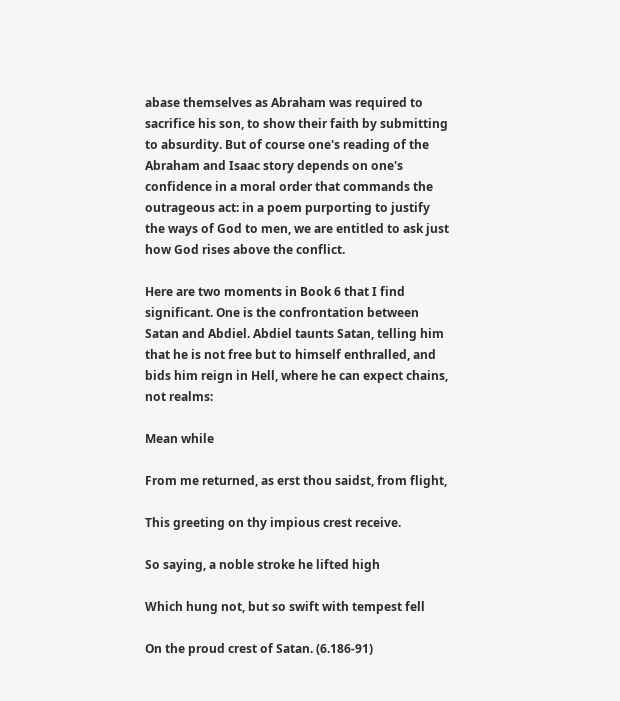abase themselves as Abraham was required to sacrifice his son, to show their faith by submitting to absurdity. But of course one's reading of the Abraham and Isaac story depends on one's confidence in a moral order that commands the outrageous act: in a poem purporting to justify the ways of God to men, we are entitled to ask just how God rises above the conflict.

Here are two moments in Book 6 that I find significant. One is the confrontation between Satan and Abdiel. Abdiel taunts Satan, telling him that he is not free but to himself enthralled, and bids him reign in Hell, where he can expect chains, not realms:

Mean while

From me returned, as erst thou saidst, from flight,

This greeting on thy impious crest receive.

So saying, a noble stroke he lifted high

Which hung not, but so swift with tempest fell

On the proud crest of Satan. (6.186-91)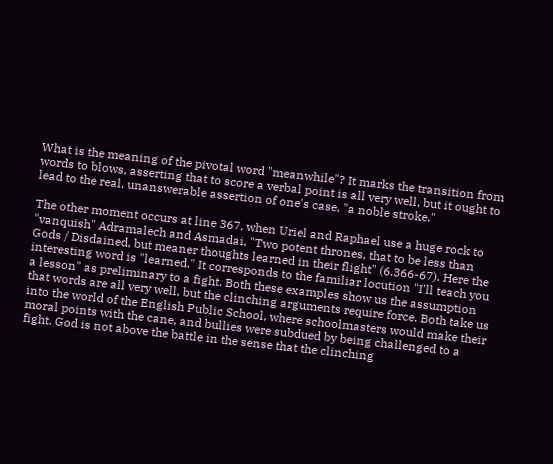What is the meaning of the pivotal word "meanwhile"? It marks the transition from words to blows, asserting that to score a verbal point is all very well, but it ought to lead to the real, unanswerable assertion of one's case, "a noble stroke."

The other moment occurs at line 367, when Uriel and Raphael use a huge rock to "vanquish" Adramalech and Asmadai, "Two potent thrones, that to be less than Gods / Disdained, but meaner thoughts learned in their flight" (6.366-67). Here the interesting word is "learned." It corresponds to the familiar locution "I'll teach you a lesson" as preliminary to a fight. Both these examples show us the assumption that words are all very well, but the clinching arguments require force. Both take us into the world of the English Public School, where schoolmasters would make their moral points with the cane, and bullies were subdued by being challenged to a fight. God is not above the battle in the sense that the clinching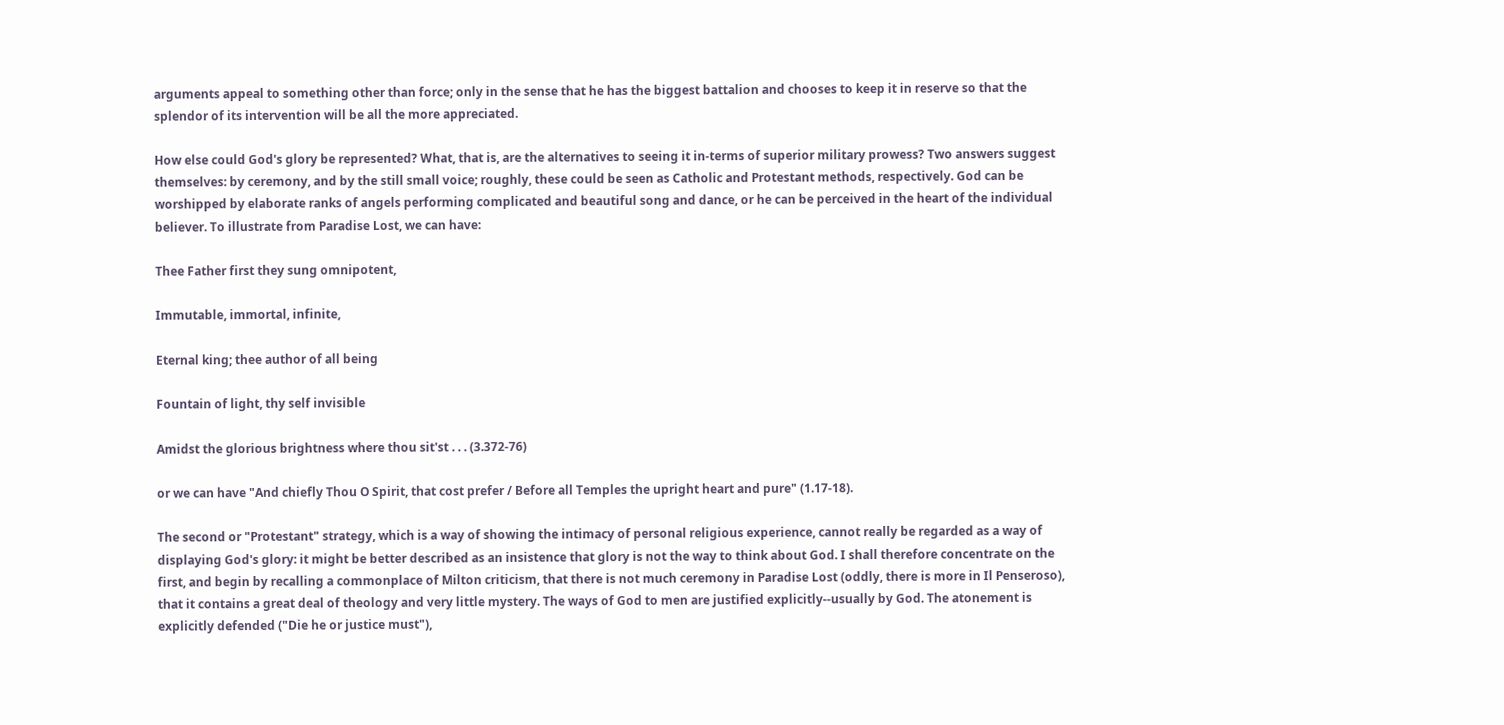arguments appeal to something other than force; only in the sense that he has the biggest battalion and chooses to keep it in reserve so that the splendor of its intervention will be all the more appreciated.

How else could God's glory be represented? What, that is, are the alternatives to seeing it in-terms of superior military prowess? Two answers suggest themselves: by ceremony, and by the still small voice; roughly, these could be seen as Catholic and Protestant methods, respectively. God can be worshipped by elaborate ranks of angels performing complicated and beautiful song and dance, or he can be perceived in the heart of the individual believer. To illustrate from Paradise Lost, we can have:

Thee Father first they sung omnipotent,

Immutable, immortal, infinite,

Eternal king; thee author of all being

Fountain of light, thy self invisible

Amidst the glorious brightness where thou sit'st . . . (3.372-76)

or we can have "And chiefly Thou O Spirit, that cost prefer / Before all Temples the upright heart and pure" (1.17-18).

The second or "Protestant" strategy, which is a way of showing the intimacy of personal religious experience, cannot really be regarded as a way of displaying God's glory: it might be better described as an insistence that glory is not the way to think about God. I shall therefore concentrate on the first, and begin by recalling a commonplace of Milton criticism, that there is not much ceremony in Paradise Lost (oddly, there is more in Il Penseroso), that it contains a great deal of theology and very little mystery. The ways of God to men are justified explicitly--usually by God. The atonement is explicitly defended ("Die he or justice must"),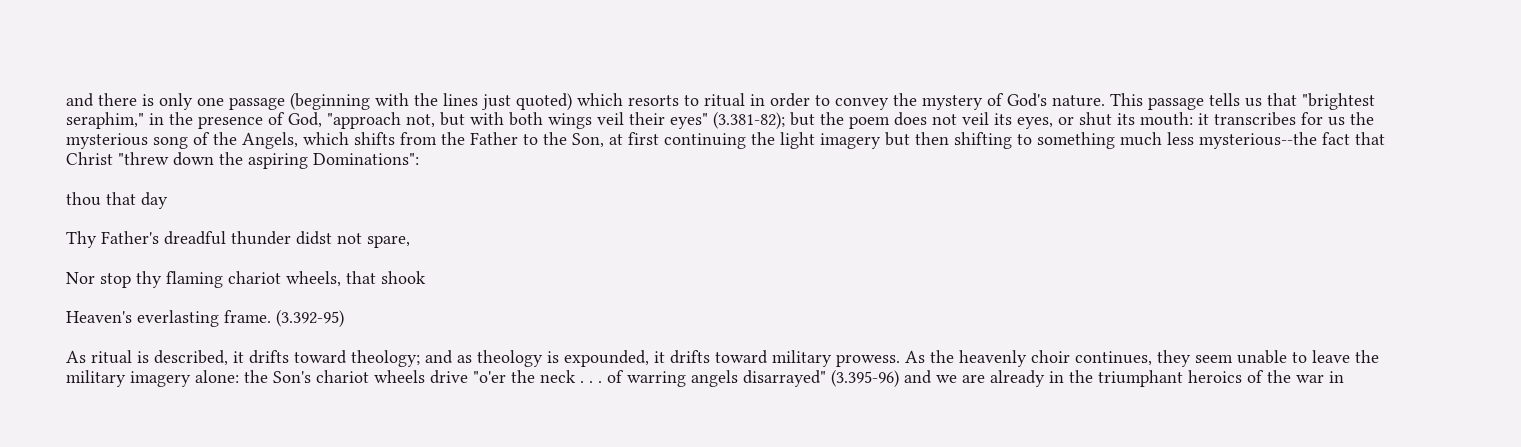and there is only one passage (beginning with the lines just quoted) which resorts to ritual in order to convey the mystery of God's nature. This passage tells us that "brightest seraphim," in the presence of God, "approach not, but with both wings veil their eyes" (3.381-82); but the poem does not veil its eyes, or shut its mouth: it transcribes for us the mysterious song of the Angels, which shifts from the Father to the Son, at first continuing the light imagery but then shifting to something much less mysterious--the fact that Christ "threw down the aspiring Dominations":

thou that day

Thy Father's dreadful thunder didst not spare,

Nor stop thy flaming chariot wheels, that shook

Heaven's everlasting frame. (3.392-95)

As ritual is described, it drifts toward theology; and as theology is expounded, it drifts toward military prowess. As the heavenly choir continues, they seem unable to leave the military imagery alone: the Son's chariot wheels drive "o'er the neck . . . of warring angels disarrayed" (3.395-96) and we are already in the triumphant heroics of the war in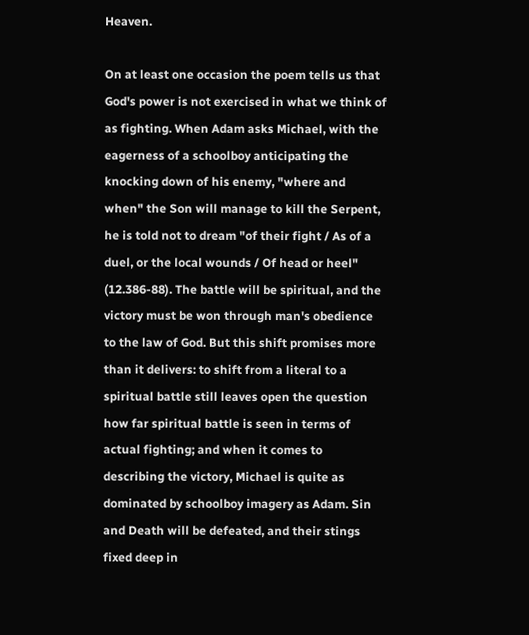Heaven.

On at least one occasion the poem tells us that God's power is not exercised in what we think of as fighting. When Adam asks Michael, with the eagerness of a schoolboy anticipating the knocking down of his enemy, "where and when" the Son will manage to kill the Serpent, he is told not to dream "of their fight / As of a duel, or the local wounds / Of head or heel" (12.386-88). The battle will be spiritual, and the victory must be won through man's obedience to the law of God. But this shift promises more than it delivers: to shift from a literal to a spiritual battle still leaves open the question how far spiritual battle is seen in terms of actual fighting; and when it comes to describing the victory, Michael is quite as dominated by schoolboy imagery as Adam. Sin and Death will be defeated, and their stings fixed deep in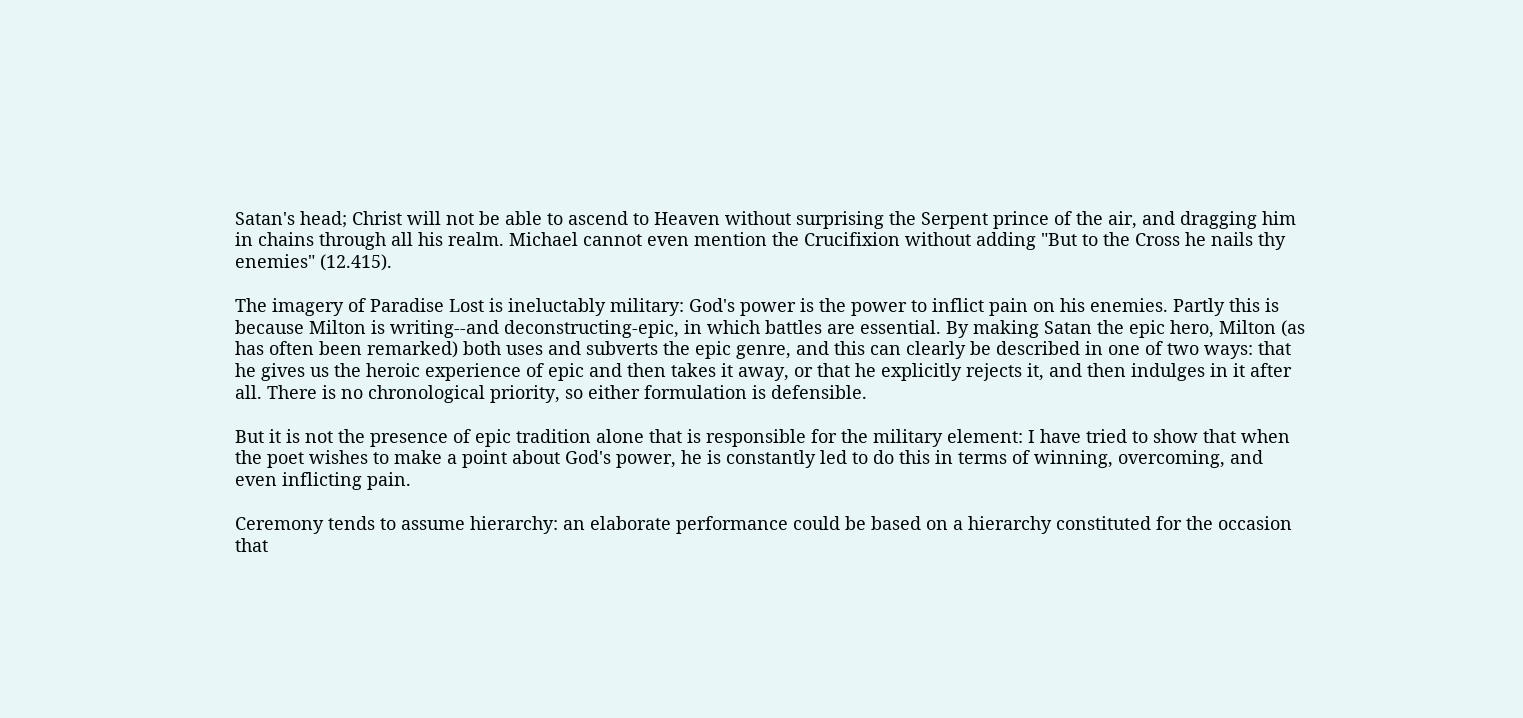Satan's head; Christ will not be able to ascend to Heaven without surprising the Serpent prince of the air, and dragging him in chains through all his realm. Michael cannot even mention the Crucifixion without adding "But to the Cross he nails thy enemies" (12.415).

The imagery of Paradise Lost is ineluctably military: God's power is the power to inflict pain on his enemies. Partly this is because Milton is writing--and deconstructing-epic, in which battles are essential. By making Satan the epic hero, Milton (as has often been remarked) both uses and subverts the epic genre, and this can clearly be described in one of two ways: that he gives us the heroic experience of epic and then takes it away, or that he explicitly rejects it, and then indulges in it after all. There is no chronological priority, so either formulation is defensible.

But it is not the presence of epic tradition alone that is responsible for the military element: I have tried to show that when the poet wishes to make a point about God's power, he is constantly led to do this in terms of winning, overcoming, and even inflicting pain.

Ceremony tends to assume hierarchy: an elaborate performance could be based on a hierarchy constituted for the occasion that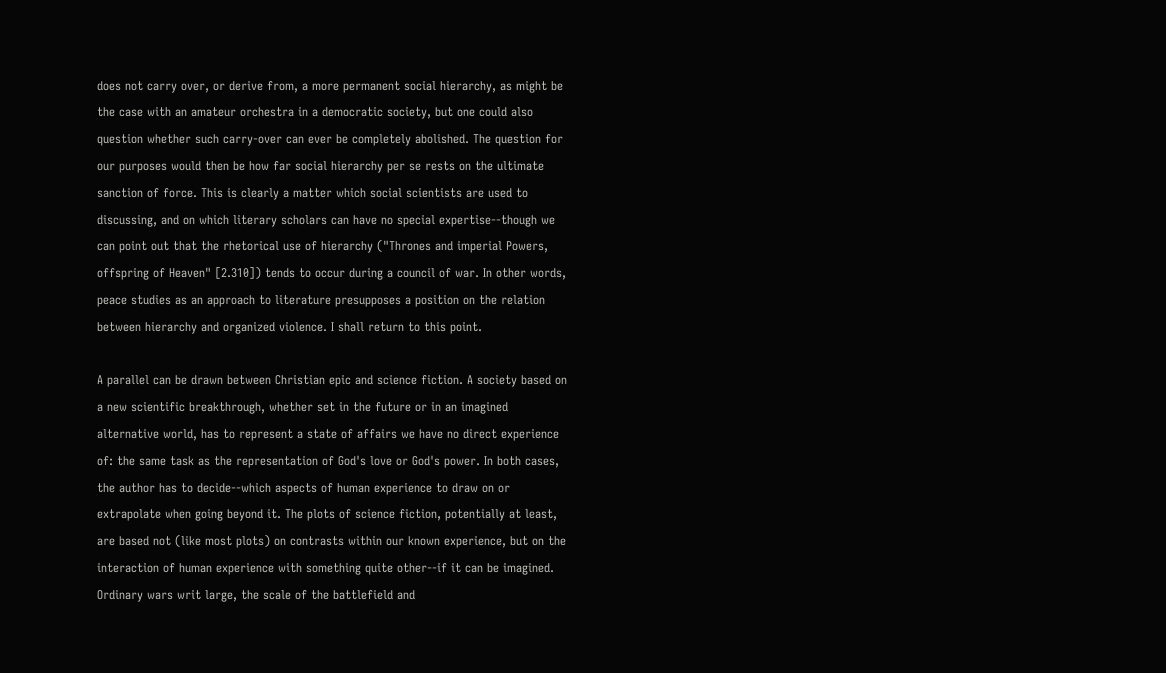does not carry over, or derive from, a more permanent social hierarchy, as might be the case with an amateur orchestra in a democratic society, but one could also question whether such carry-over can ever be completely abolished. The question for our purposes would then be how far social hierarchy per se rests on the ultimate sanction of force. This is clearly a matter which social scientists are used to discussing, and on which literary scholars can have no special expertise--though we can point out that the rhetorical use of hierarchy ("Thrones and imperial Powers, offspring of Heaven" [2.310]) tends to occur during a council of war. In other words, peace studies as an approach to literature presupposes a position on the relation between hierarchy and organized violence. I shall return to this point.

A parallel can be drawn between Christian epic and science fiction. A society based on a new scientific breakthrough, whether set in the future or in an imagined alternative world, has to represent a state of affairs we have no direct experience of: the same task as the representation of God's love or God's power. In both cases, the author has to decide--which aspects of human experience to draw on or extrapolate when going beyond it. The plots of science fiction, potentially at least, are based not (like most plots) on contrasts within our known experience, but on the interaction of human experience with something quite other--if it can be imagined. Ordinary wars writ large, the scale of the battlefield and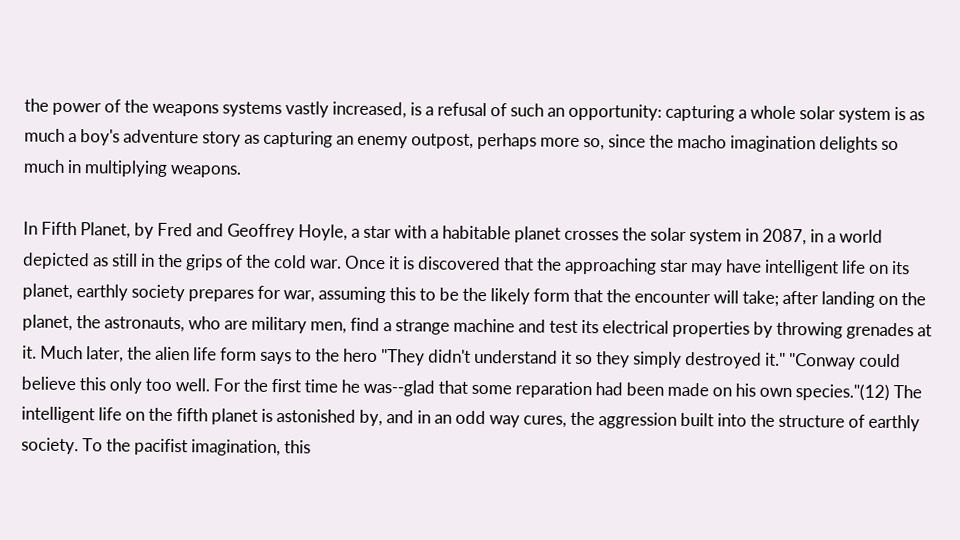the power of the weapons systems vastly increased, is a refusal of such an opportunity: capturing a whole solar system is as much a boy's adventure story as capturing an enemy outpost, perhaps more so, since the macho imagination delights so much in multiplying weapons.

In Fifth Planet, by Fred and Geoffrey Hoyle, a star with a habitable planet crosses the solar system in 2087, in a world depicted as still in the grips of the cold war. Once it is discovered that the approaching star may have intelligent life on its planet, earthly society prepares for war, assuming this to be the likely form that the encounter will take; after landing on the planet, the astronauts, who are military men, find a strange machine and test its electrical properties by throwing grenades at it. Much later, the alien life form says to the hero "They didn't understand it so they simply destroyed it." "Conway could believe this only too well. For the first time he was--glad that some reparation had been made on his own species."(12) The intelligent life on the fifth planet is astonished by, and in an odd way cures, the aggression built into the structure of earthly society. To the pacifist imagination, this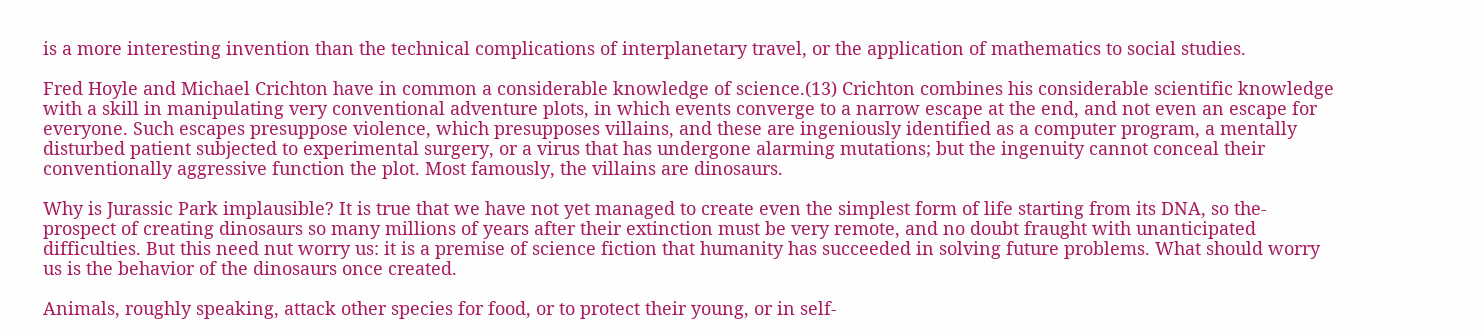is a more interesting invention than the technical complications of interplanetary travel, or the application of mathematics to social studies.

Fred Hoyle and Michael Crichton have in common a considerable knowledge of science.(13) Crichton combines his considerable scientific knowledge with a skill in manipulating very conventional adventure plots, in which events converge to a narrow escape at the end, and not even an escape for everyone. Such escapes presuppose violence, which presupposes villains, and these are ingeniously identified as a computer program, a mentally disturbed patient subjected to experimental surgery, or a virus that has undergone alarming mutations; but the ingenuity cannot conceal their conventionally aggressive function the plot. Most famously, the villains are dinosaurs.

Why is Jurassic Park implausible? It is true that we have not yet managed to create even the simplest form of life starting from its DNA, so the-prospect of creating dinosaurs so many millions of years after their extinction must be very remote, and no doubt fraught with unanticipated difficulties. But this need nut worry us: it is a premise of science fiction that humanity has succeeded in solving future problems. What should worry us is the behavior of the dinosaurs once created.

Animals, roughly speaking, attack other species for food, or to protect their young, or in self-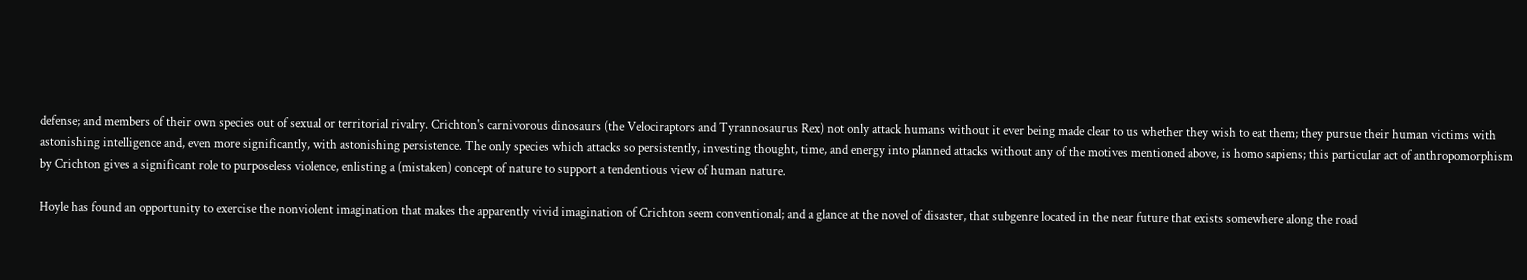defense; and members of their own species out of sexual or territorial rivalry. Crichton's carnivorous dinosaurs (the Velociraptors and Tyrannosaurus Rex) not only attack humans without it ever being made clear to us whether they wish to eat them; they pursue their human victims with astonishing intelligence and, even more significantly, with astonishing persistence. The only species which attacks so persistently, investing thought, time, and energy into planned attacks without any of the motives mentioned above, is homo sapiens; this particular act of anthropomorphism by Crichton gives a significant role to purposeless violence, enlisting a (mistaken) concept of nature to support a tendentious view of human nature.

Hoyle has found an opportunity to exercise the nonviolent imagination that makes the apparently vivid imagination of Crichton seem conventional; and a glance at the novel of disaster, that subgenre located in the near future that exists somewhere along the road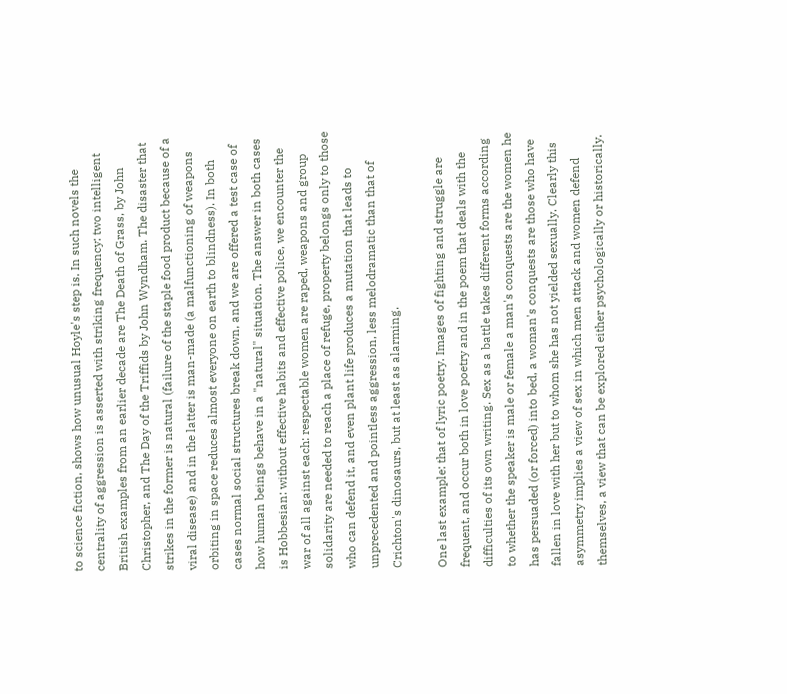to science fiction, shows how unusual Hoyle's step is. In such novels the centrality of aggression is asserted with striking frequency: two intelligent British examples from an earlier decade are The Death of Grass, by John Christopher, and The Day of the Triffids by John Wyndham. The disaster that strikes in the former is natural (failure of the staple food product because of a viral disease) and in the latter is man-made (a malfunctioning of weapons orbiting in space reduces almost everyone on earth to blindness). In both cases normal social structures break down, and we are offered a test case of how human beings behave in a "natural" situation. The answer in both cases is Hobbesian: without effective habits and effective police, we encounter the war of all against each: respectable women are raped, weapons and group solidarity are needed to reach a place of refuge, property belongs only to those who can defend it, and even plant life produces a mutation that leads to unprecedented and pointless aggression, less melodramatic than that of Crichton's dinosaurs, but at least as alarming.

One last example: that of lyric poetry. Images of fighting and struggle are frequent, and occur both in love poetry and in the poem that deals with the difficulties of its own writing. Sex as a battle takes different forms according to whether the speaker is male or female a man's conquests are the women he has persuaded (or forced) into bed, a woman's conquests are those who have fallen in love with her but to whom she has not yielded sexually. Clearly this asymmetry implies a view of sex in which men attack and women defend themselves, a view that can be explored either psychologically or historically.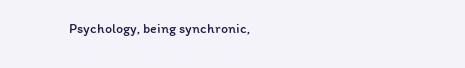Psychology, being synchronic,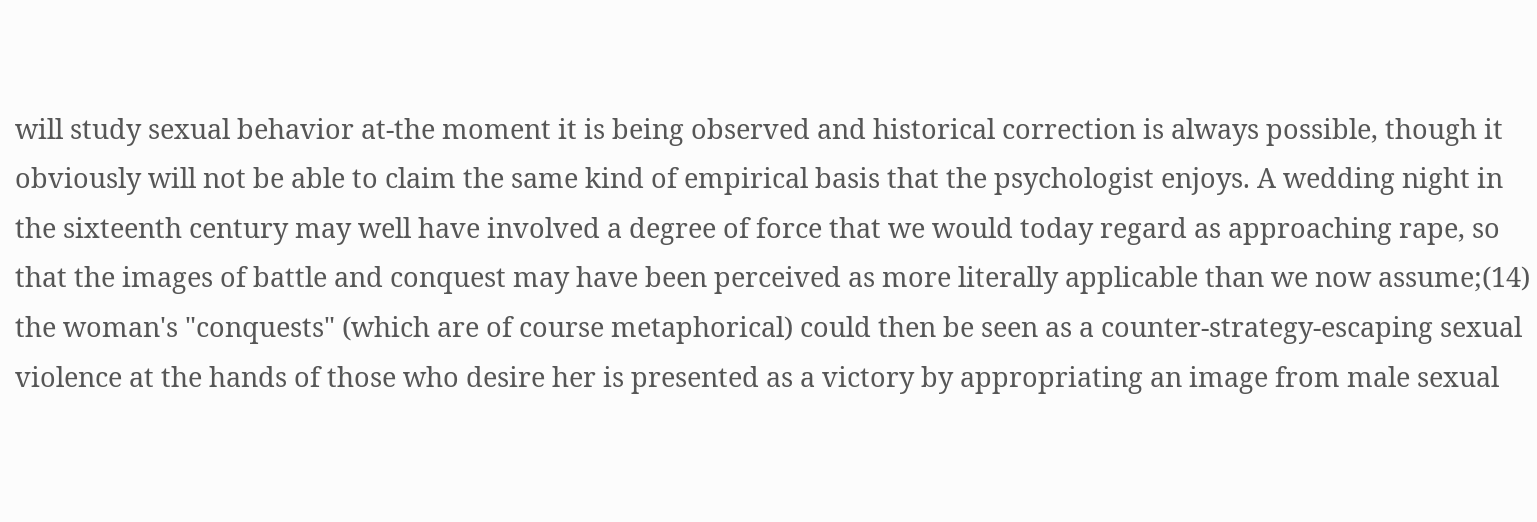will study sexual behavior at-the moment it is being observed and historical correction is always possible, though it obviously will not be able to claim the same kind of empirical basis that the psychologist enjoys. A wedding night in the sixteenth century may well have involved a degree of force that we would today regard as approaching rape, so that the images of battle and conquest may have been perceived as more literally applicable than we now assume;(14) the woman's "conquests" (which are of course metaphorical) could then be seen as a counter-strategy-escaping sexual violence at the hands of those who desire her is presented as a victory by appropriating an image from male sexual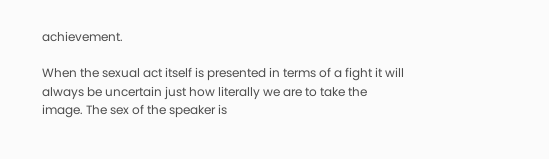achievement.

When the sexual act itself is presented in terms of a fight it will always be uncertain just how literally we are to take the image. The sex of the speaker is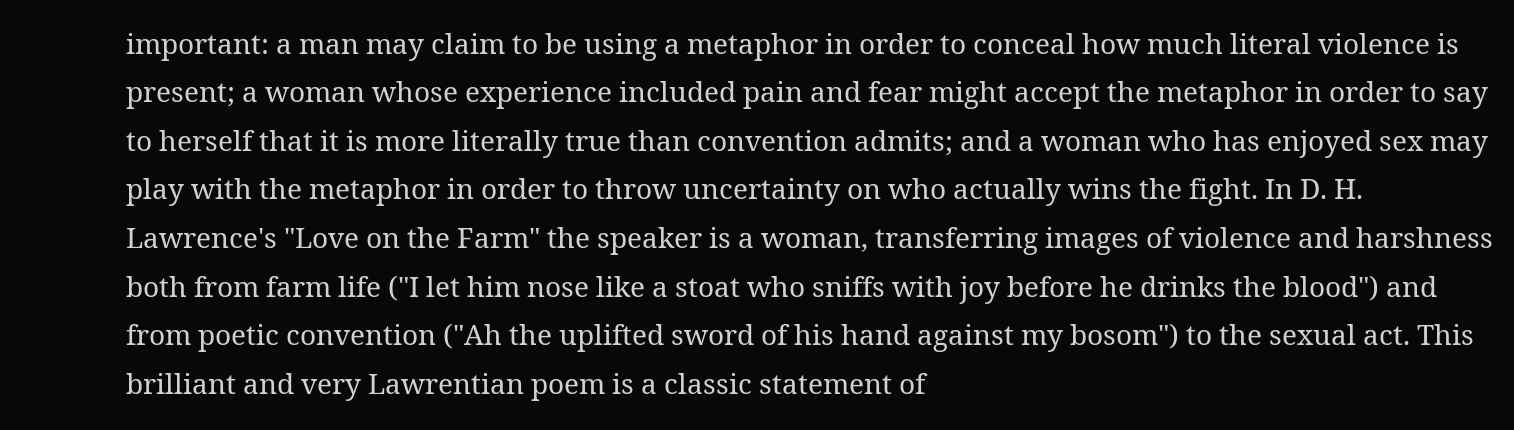important: a man may claim to be using a metaphor in order to conceal how much literal violence is present; a woman whose experience included pain and fear might accept the metaphor in order to say to herself that it is more literally true than convention admits; and a woman who has enjoyed sex may play with the metaphor in order to throw uncertainty on who actually wins the fight. In D. H. Lawrence's "Love on the Farm" the speaker is a woman, transferring images of violence and harshness both from farm life ("I let him nose like a stoat who sniffs with joy before he drinks the blood") and from poetic convention ("Ah the uplifted sword of his hand against my bosom") to the sexual act. This brilliant and very Lawrentian poem is a classic statement of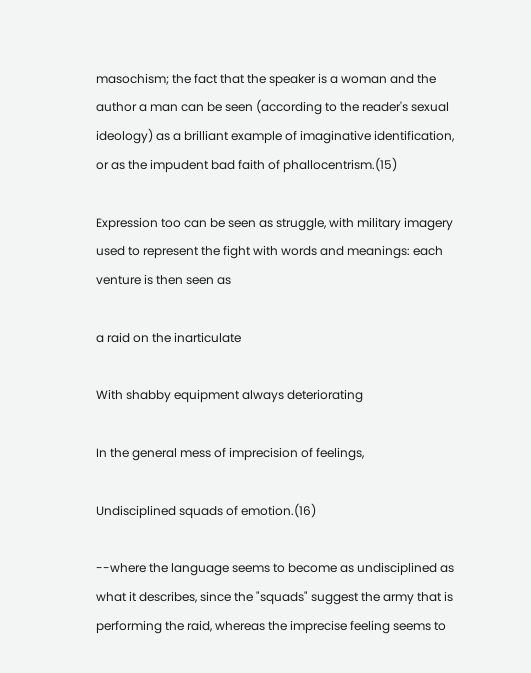masochism; the fact that the speaker is a woman and the author a man can be seen (according to the reader's sexual ideology) as a brilliant example of imaginative identification, or as the impudent bad faith of phallocentrism.(15)

Expression too can be seen as struggle, with military imagery used to represent the fight with words and meanings: each venture is then seen as

a raid on the inarticulate

With shabby equipment always deteriorating

In the general mess of imprecision of feelings,

Undisciplined squads of emotion.(16)

--where the language seems to become as undisciplined as what it describes, since the "squads" suggest the army that is performing the raid, whereas the imprecise feeling seems to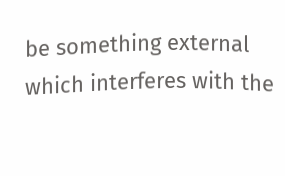be something external which interferes with the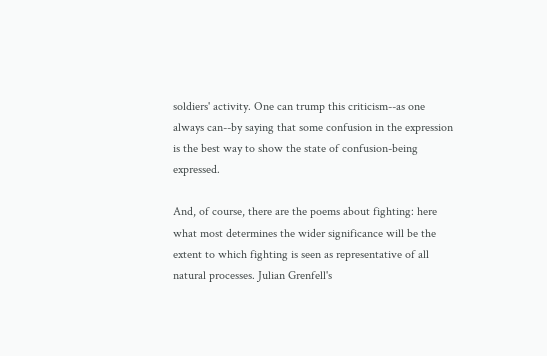soldiers' activity. One can trump this criticism--as one always can--by saying that some confusion in the expression is the best way to show the state of confusion-being expressed.

And, of course, there are the poems about fighting: here what most determines the wider significance will be the extent to which fighting is seen as representative of all natural processes. Julian Grenfell's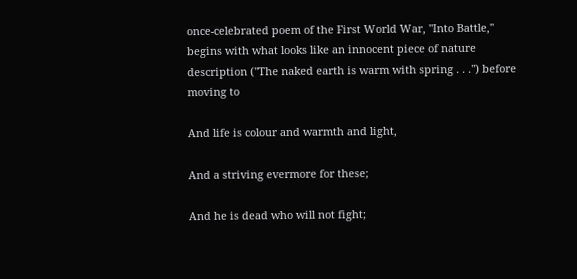once-celebrated poem of the First World War, "Into Battle," begins with what looks like an innocent piece of nature description ("The naked earth is warm with spring . . .") before moving to

And life is colour and warmth and light,

And a striving evermore for these;

And he is dead who will not fight;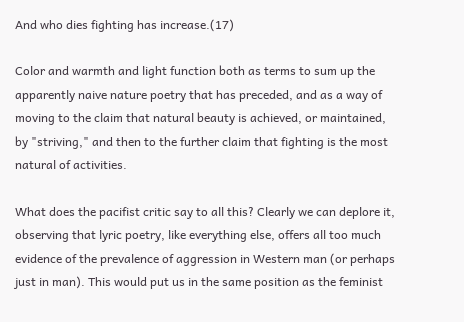And who dies fighting has increase.(17)

Color and warmth and light function both as terms to sum up the apparently naive nature poetry that has preceded, and as a way of moving to the claim that natural beauty is achieved, or maintained, by "striving," and then to the further claim that fighting is the most natural of activities.

What does the pacifist critic say to all this? Clearly we can deplore it, observing that lyric poetry, like everything else, offers all too much evidence of the prevalence of aggression in Western man (or perhaps just in man). This would put us in the same position as the feminist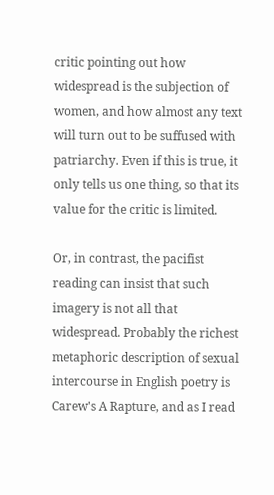critic pointing out how widespread is the subjection of women, and how almost any text will turn out to be suffused with patriarchy. Even if this is true, it only tells us one thing, so that its value for the critic is limited.

Or, in contrast, the pacifist reading can insist that such imagery is not all that widespread. Probably the richest metaphoric description of sexual intercourse in English poetry is Carew's A Rapture, and as I read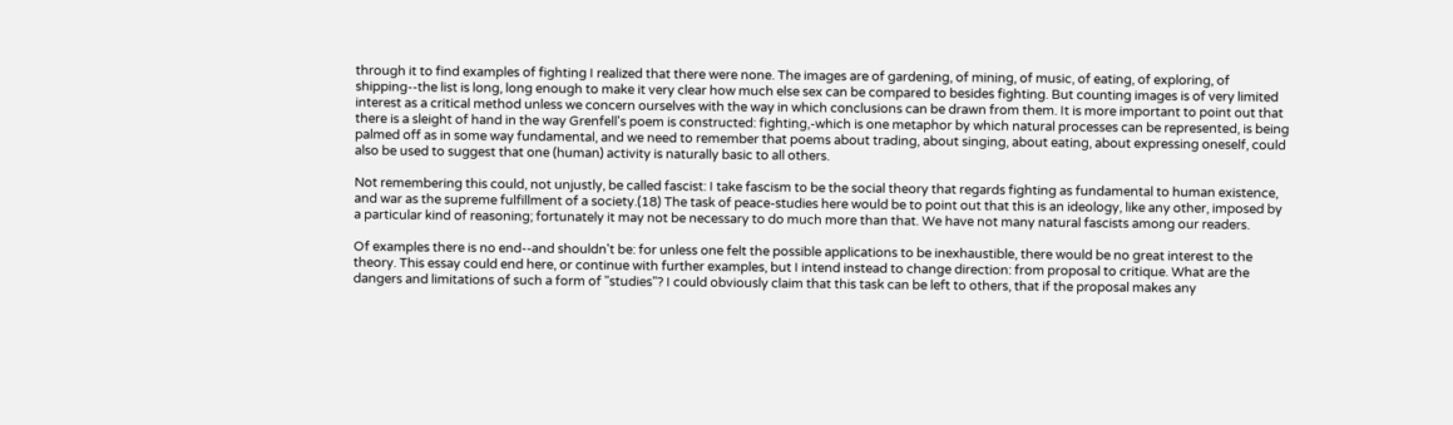through it to find examples of fighting I realized that there were none. The images are of gardening, of mining, of music, of eating, of exploring, of shipping--the list is long, long enough to make it very clear how much else sex can be compared to besides fighting. But counting images is of very limited interest as a critical method unless we concern ourselves with the way in which conclusions can be drawn from them. It is more important to point out that there is a sleight of hand in the way Grenfell's poem is constructed: fighting,-which is one metaphor by which natural processes can be represented, is being palmed off as in some way fundamental, and we need to remember that poems about trading, about singing, about eating, about expressing oneself, could also be used to suggest that one (human) activity is naturally basic to all others.

Not remembering this could, not unjustly, be called fascist: I take fascism to be the social theory that regards fighting as fundamental to human existence, and war as the supreme fulfillment of a society.(18) The task of peace-studies here would be to point out that this is an ideology, like any other, imposed by a particular kind of reasoning; fortunately it may not be necessary to do much more than that. We have not many natural fascists among our readers.

Of examples there is no end--and shouldn't be: for unless one felt the possible applications to be inexhaustible, there would be no great interest to the theory. This essay could end here, or continue with further examples, but I intend instead to change direction: from proposal to critique. What are the dangers and limitations of such a form of "studies"? I could obviously claim that this task can be left to others, that if the proposal makes any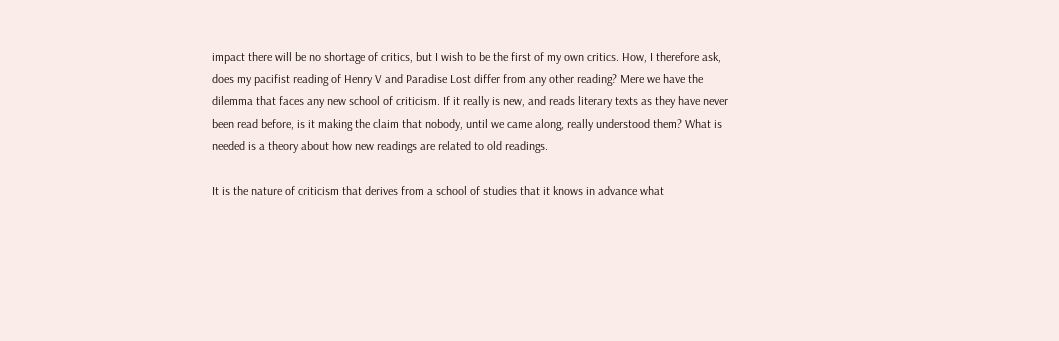impact there will be no shortage of critics, but I wish to be the first of my own critics. How, I therefore ask, does my pacifist reading of Henry V and Paradise Lost differ from any other reading? Mere we have the dilemma that faces any new school of criticism. If it really is new, and reads literary texts as they have never been read before, is it making the claim that nobody, until we came along, really understood them? What is needed is a theory about how new readings are related to old readings.

It is the nature of criticism that derives from a school of studies that it knows in advance what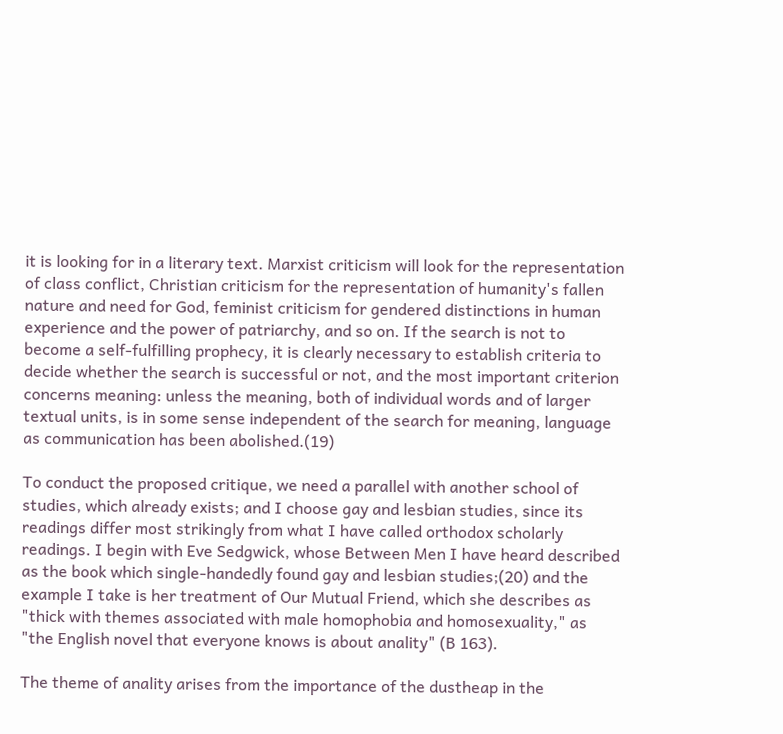it is looking for in a literary text. Marxist criticism will look for the representation of class conflict, Christian criticism for the representation of humanity's fallen nature and need for God, feminist criticism for gendered distinctions in human experience and the power of patriarchy, and so on. If the search is not to become a self-fulfilling prophecy, it is clearly necessary to establish criteria to decide whether the search is successful or not, and the most important criterion concerns meaning: unless the meaning, both of individual words and of larger textual units, is in some sense independent of the search for meaning, language as communication has been abolished.(19)

To conduct the proposed critique, we need a parallel with another school of studies, which already exists; and I choose gay and lesbian studies, since its readings differ most strikingly from what I have called orthodox scholarly readings. I begin with Eve Sedgwick, whose Between Men I have heard described as the book which single-handedly found gay and lesbian studies;(20) and the example I take is her treatment of Our Mutual Friend, which she describes as "thick with themes associated with male homophobia and homosexuality," as "the English novel that everyone knows is about anality" (B 163).

The theme of anality arises from the importance of the dustheap in the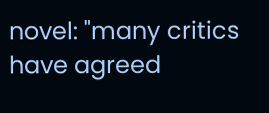novel: "many critics have agreed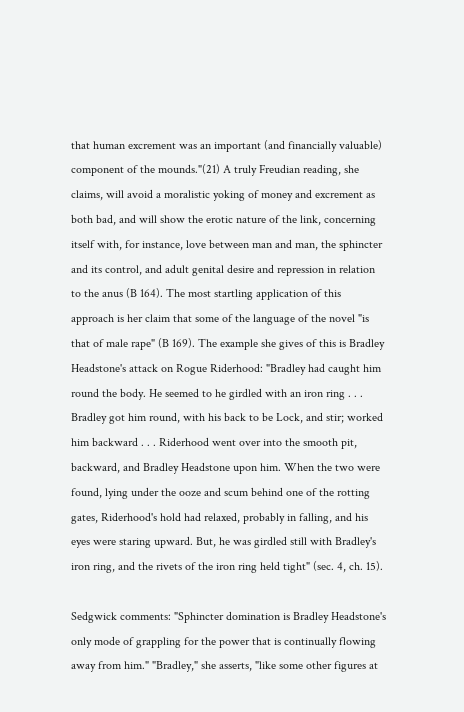that human excrement was an important (and financially valuable) component of the mounds."(21) A truly Freudian reading, she claims, will avoid a moralistic yoking of money and excrement as both bad, and will show the erotic nature of the link, concerning itself with, for instance, love between man and man, the sphincter and its control, and adult genital desire and repression in relation to the anus (B 164). The most startling application of this approach is her claim that some of the language of the novel "is that of male rape" (B 169). The example she gives of this is Bradley Headstone's attack on Rogue Riderhood: "Bradley had caught him round the body. He seemed to he girdled with an iron ring . . . Bradley got him round, with his back to be Lock, and stir; worked him backward . . . Riderhood went over into the smooth pit, backward, and Bradley Headstone upon him. When the two were found, lying under the ooze and scum behind one of the rotting gates, Riderhood's hold had relaxed, probably in falling, and his eyes were staring upward. But, he was girdled still with Bradley's iron ring, and the rivets of the iron ring held tight" (sec. 4, ch. 15).

Sedgwick comments: "Sphincter domination is Bradley Headstone's only mode of grappling for the power that is continually flowing away from him." "Bradley," she asserts, "like some other figures at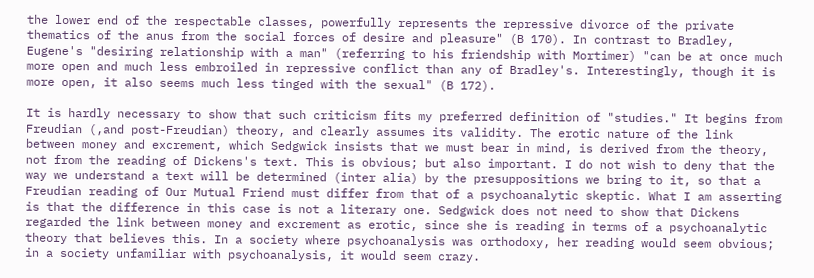the lower end of the respectable classes, powerfully represents the repressive divorce of the private thematics of the anus from the social forces of desire and pleasure" (B 170). In contrast to Bradley, Eugene's "desiring relationship with a man" (referring to his friendship with Mortimer) "can be at once much more open and much less embroiled in repressive conflict than any of Bradley's. Interestingly, though it is more open, it also seems much less tinged with the sexual" (B 172).

It is hardly necessary to show that such criticism fits my preferred definition of "studies." It begins from Freudian (,and post-Freudian) theory, and clearly assumes its validity. The erotic nature of the link between money and excrement, which Sedgwick insists that we must bear in mind, is derived from the theory, not from the reading of Dickens's text. This is obvious; but also important. I do not wish to deny that the way we understand a text will be determined (inter alia) by the presuppositions we bring to it, so that a Freudian reading of Our Mutual Friend must differ from that of a psychoanalytic skeptic. What I am asserting is that the difference in this case is not a literary one. Sedgwick does not need to show that Dickens regarded the link between money and excrement as erotic, since she is reading in terms of a psychoanalytic theory that believes this. In a society where psychoanalysis was orthodoxy, her reading would seem obvious; in a society unfamiliar with psychoanalysis, it would seem crazy.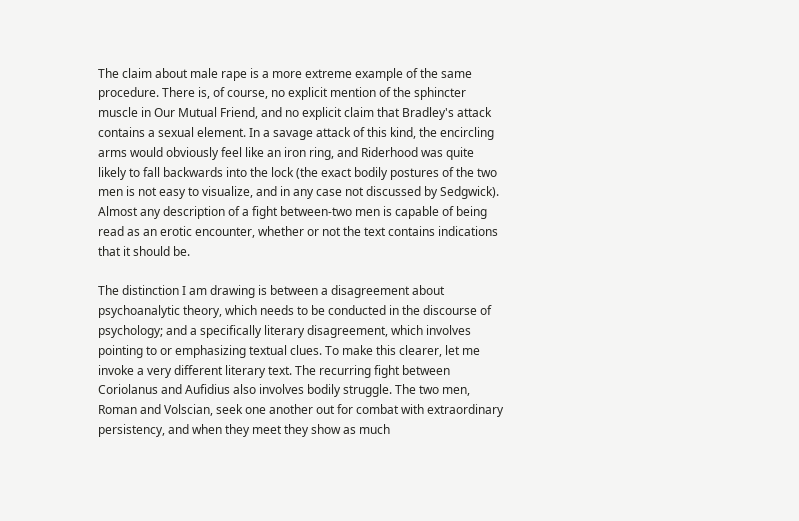The claim about male rape is a more extreme example of the same procedure. There is, of course, no explicit mention of the sphincter muscle in Our Mutual Friend, and no explicit claim that Bradley's attack contains a sexual element. In a savage attack of this kind, the encircling arms would obviously feel like an iron ring, and Riderhood was quite likely to fall backwards into the lock (the exact bodily postures of the two men is not easy to visualize, and in any case not discussed by Sedgwick). Almost any description of a fight between-two men is capable of being read as an erotic encounter, whether or not the text contains indications that it should be.

The distinction I am drawing is between a disagreement about psychoanalytic theory, which needs to be conducted in the discourse of psychology; and a specifically literary disagreement, which involves pointing to or emphasizing textual clues. To make this clearer, let me invoke a very different literary text. The recurring fight between Coriolanus and Aufidius also involves bodily struggle. The two men, Roman and Volscian, seek one another out for combat with extraordinary persistency, and when they meet they show as much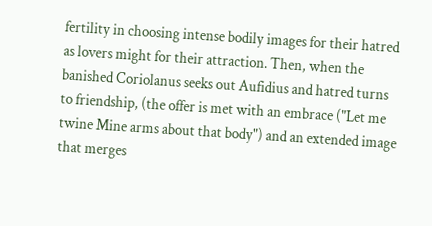fertility in choosing intense bodily images for their hatred as lovers might for their attraction. Then, when the banished Coriolanus seeks out Aufidius and hatred turns to friendship, (the offer is met with an embrace ("Let me twine Mine arms about that body") and an extended image that merges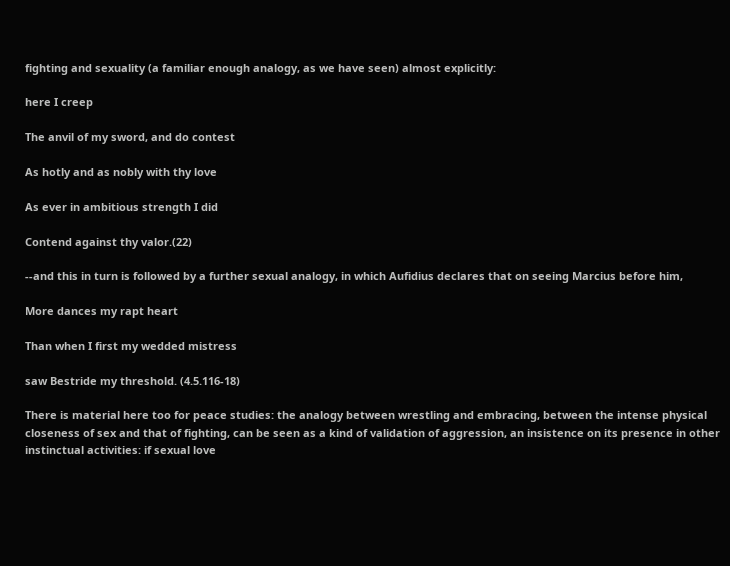fighting and sexuality (a familiar enough analogy, as we have seen) almost explicitly:

here I creep

The anvil of my sword, and do contest

As hotly and as nobly with thy love

As ever in ambitious strength I did

Contend against thy valor.(22)

--and this in turn is followed by a further sexual analogy, in which Aufidius declares that on seeing Marcius before him,

More dances my rapt heart

Than when I first my wedded mistress

saw Bestride my threshold. (4.5.116-18)

There is material here too for peace studies: the analogy between wrestling and embracing, between the intense physical closeness of sex and that of fighting, can be seen as a kind of validation of aggression, an insistence on its presence in other instinctual activities: if sexual love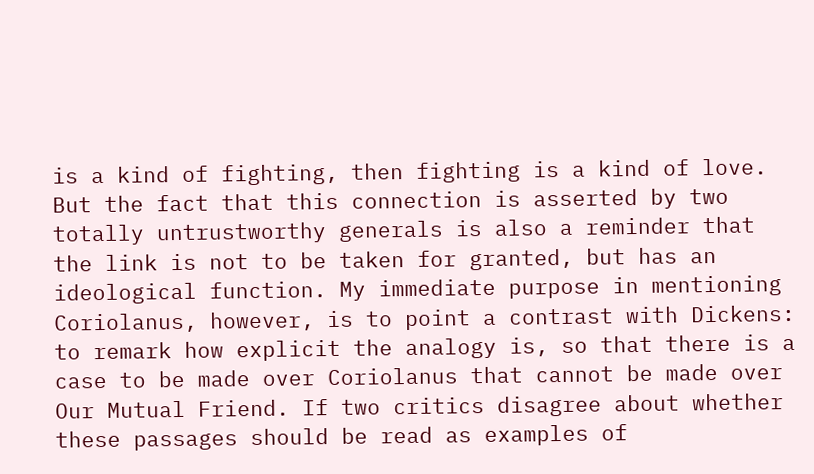is a kind of fighting, then fighting is a kind of love. But the fact that this connection is asserted by two totally untrustworthy generals is also a reminder that the link is not to be taken for granted, but has an ideological function. My immediate purpose in mentioning Coriolanus, however, is to point a contrast with Dickens: to remark how explicit the analogy is, so that there is a case to be made over Coriolanus that cannot be made over Our Mutual Friend. If two critics disagree about whether these passages should be read as examples of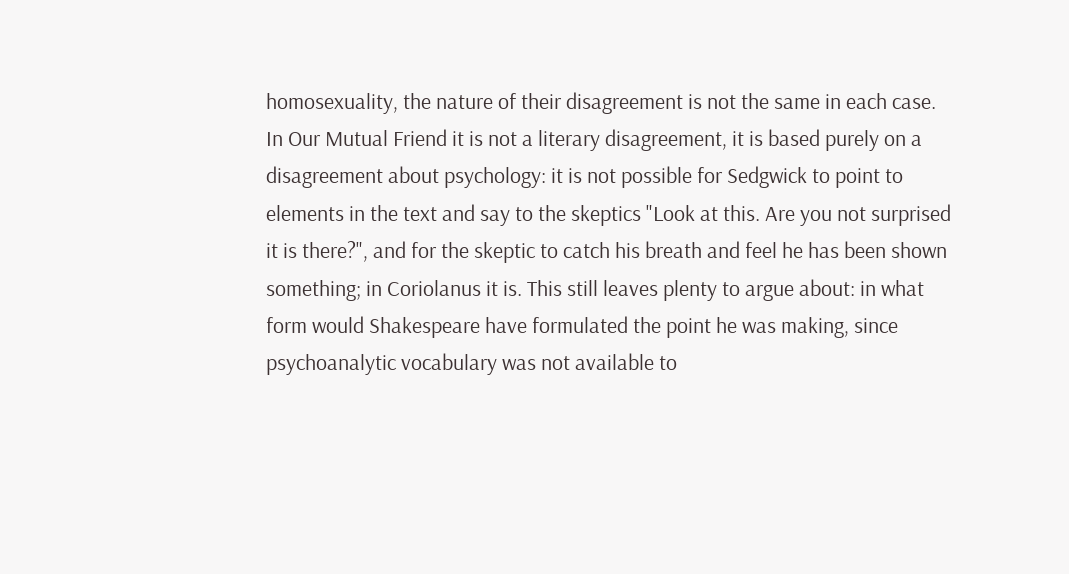homosexuality, the nature of their disagreement is not the same in each case. In Our Mutual Friend it is not a literary disagreement, it is based purely on a disagreement about psychology: it is not possible for Sedgwick to point to elements in the text and say to the skeptics "Look at this. Are you not surprised it is there?", and for the skeptic to catch his breath and feel he has been shown something; in Coriolanus it is. This still leaves plenty to argue about: in what form would Shakespeare have formulated the point he was making, since psychoanalytic vocabulary was not available to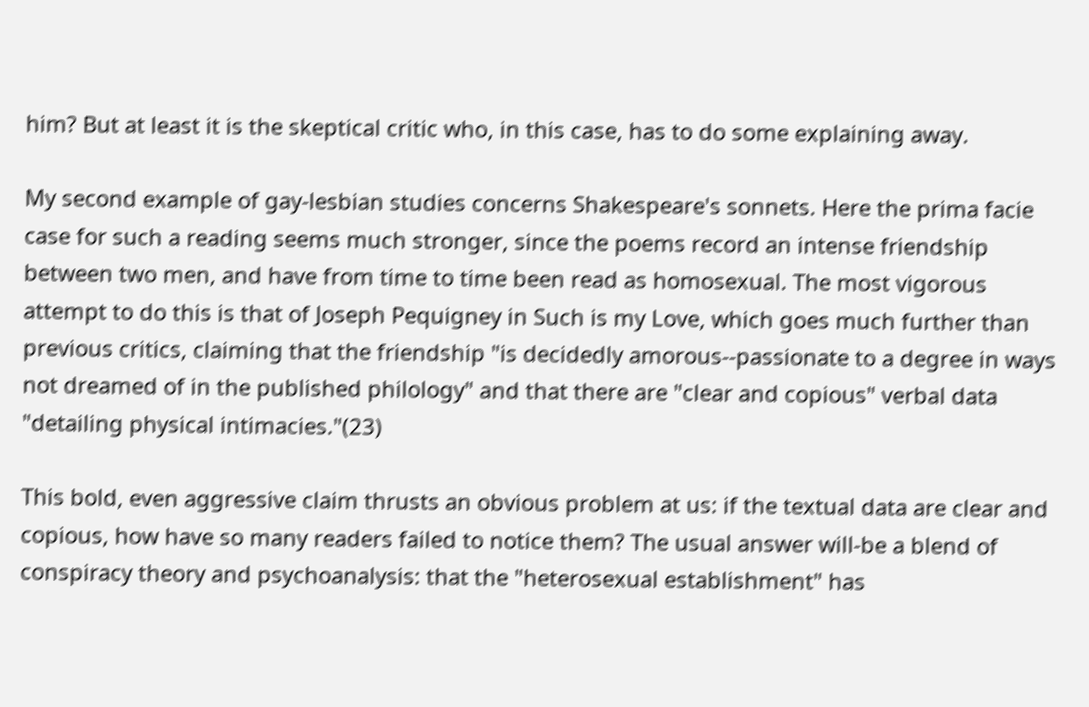him? But at least it is the skeptical critic who, in this case, has to do some explaining away.

My second example of gay-lesbian studies concerns Shakespeare's sonnets. Here the prima facie case for such a reading seems much stronger, since the poems record an intense friendship between two men, and have from time to time been read as homosexual. The most vigorous attempt to do this is that of Joseph Pequigney in Such is my Love, which goes much further than previous critics, claiming that the friendship "is decidedly amorous--passionate to a degree in ways not dreamed of in the published philology" and that there are "clear and copious" verbal data "detailing physical intimacies."(23)

This bold, even aggressive claim thrusts an obvious problem at us: if the textual data are clear and copious, how have so many readers failed to notice them? The usual answer will-be a blend of conspiracy theory and psychoanalysis: that the "heterosexual establishment" has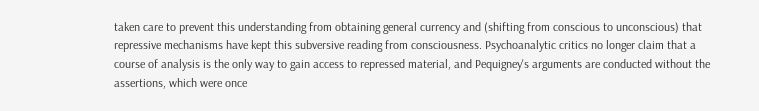taken care to prevent this understanding from obtaining general currency and (shifting from conscious to unconscious) that repressive mechanisms have kept this subversive reading from consciousness. Psychoanalytic critics no longer claim that a course of analysis is the only way to gain access to repressed material, and Pequigney's arguments are conducted without the assertions, which were once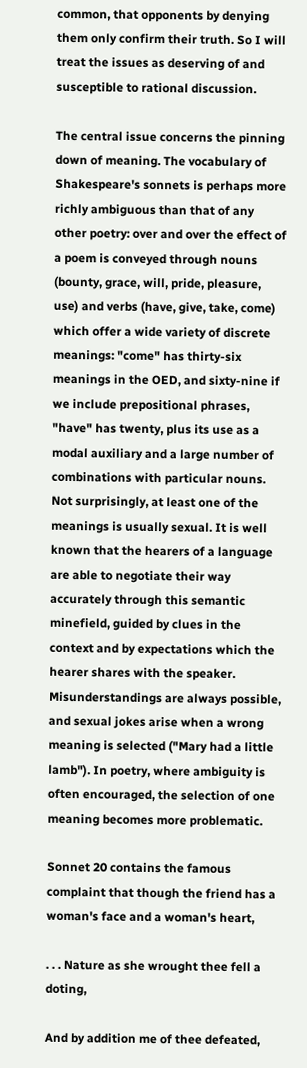common, that opponents by denying them only confirm their truth. So I will treat the issues as deserving of and susceptible to rational discussion.

The central issue concerns the pinning down of meaning. The vocabulary of Shakespeare's sonnets is perhaps more richly ambiguous than that of any other poetry: over and over the effect of a poem is conveyed through nouns (bounty, grace, will, pride, pleasure, use) and verbs (have, give, take, come) which offer a wide variety of discrete meanings: "come" has thirty-six meanings in the OED, and sixty-nine if we include prepositional phrases, "have" has twenty, plus its use as a modal auxiliary and a large number of combinations with particular nouns. Not surprisingly, at least one of the meanings is usually sexual. It is well known that the hearers of a language are able to negotiate their way accurately through this semantic minefield, guided by clues in the context and by expectations which the hearer shares with the speaker. Misunderstandings are always possible, and sexual jokes arise when a wrong meaning is selected ("Mary had a little lamb"). In poetry, where ambiguity is often encouraged, the selection of one meaning becomes more problematic.

Sonnet 20 contains the famous complaint that though the friend has a woman's face and a woman's heart,

. . . Nature as she wrought thee fell a doting,

And by addition me of thee defeated,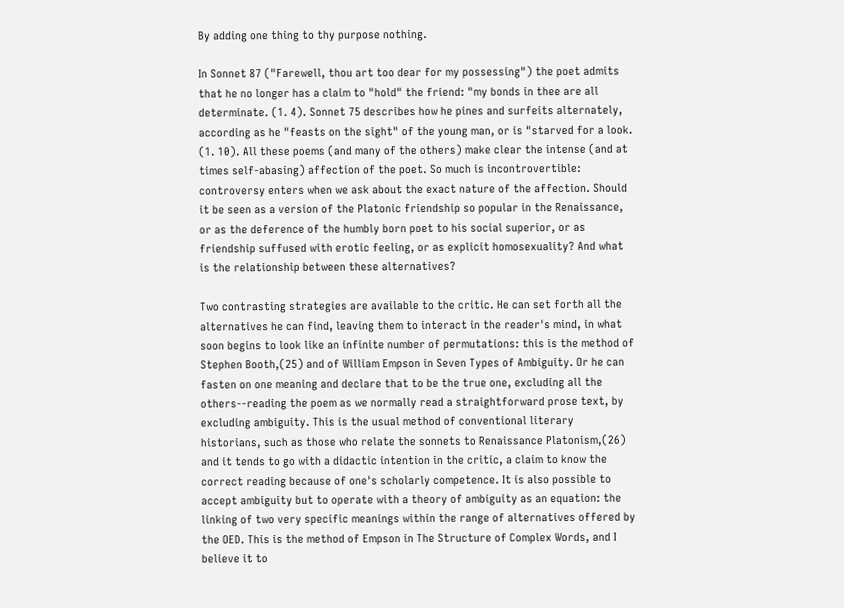By adding one thing to thy purpose nothing.

In Sonnet 87 ("Farewell, thou art too dear for my possessing") the poet admits that he no longer has a claim to "hold" the friend: "my bonds in thee are all determinate. (1. 4). Sonnet 75 describes how he pines and surfeits alternately, according as he "feasts on the sight" of the young man, or is "starved for a look. (1. 10). All these poems (and many of the others) make clear the intense (and at times self-abasing) affection of the poet. So much is incontrovertible: controversy enters when we ask about the exact nature of the affection. Should it be seen as a version of the Platonic friendship so popular in the Renaissance, or as the deference of the humbly born poet to his social superior, or as friendship suffused with erotic feeling, or as explicit homosexuality? And what is the relationship between these alternatives?

Two contrasting strategies are available to the critic. He can set forth all the alternatives he can find, leaving them to interact in the reader's mind, in what soon begins to look like an infinite number of permutations: this is the method of Stephen Booth,(25) and of William Empson in Seven Types of Ambiguity. Or he can fasten on one meaning and declare that to be the true one, excluding all the others--reading the poem as we normally read a straightforward prose text, by excluding ambiguity. This is the usual method of conventional literary historians, such as those who relate the sonnets to Renaissance Platonism,(26) and it tends to go with a didactic intention in the critic, a claim to know the correct reading because of one's scholarly competence. It is also possible to accept ambiguity but to operate with a theory of ambiguity as an equation: the linking of two very specific meanings within the range of alternatives offered by the OED. This is the method of Empson in The Structure of Complex Words, and I believe it to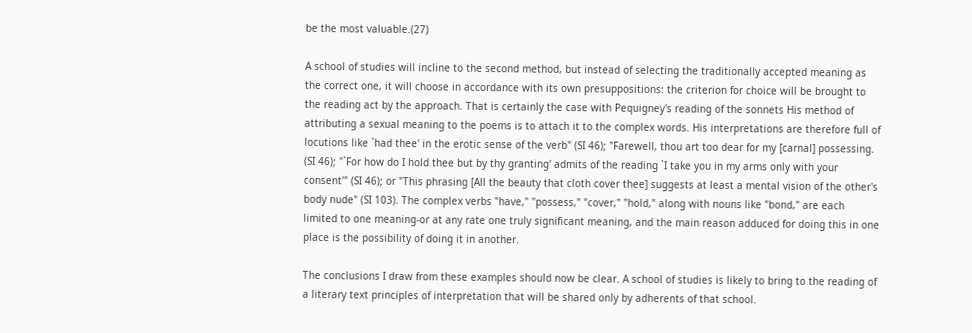be the most valuable.(27)

A school of studies will incline to the second method, but instead of selecting the traditionally accepted meaning as the correct one, it will choose in accordance with its own presuppositions: the criterion for choice will be brought to the reading act by the approach. That is certainly the case with Pequigney's reading of the sonnets His method of attributing a sexual meaning to the poems is to attach it to the complex words. His interpretations are therefore full of locutions like `had thee' in the erotic sense of the verb" (SI 46); "Farewell, thou art too dear for my [carnal] possessing. (SI 46); "`For how do I hold thee but by thy granting' admits of the reading `I take you in my arms only with your consent'" (SI 46); or "This phrasing [All the beauty that cloth cover thee] suggests at least a mental vision of the other's body nude" (SI 103). The complex verbs "have," "possess," "cover," "hold," along with nouns like "bond," are each limited to one meaning-or at any rate one truly significant meaning, and the main reason adduced for doing this in one place is the possibility of doing it in another.

The conclusions I draw from these examples should now be clear. A school of studies is likely to bring to the reading of a literary text principles of interpretation that will be shared only by adherents of that school.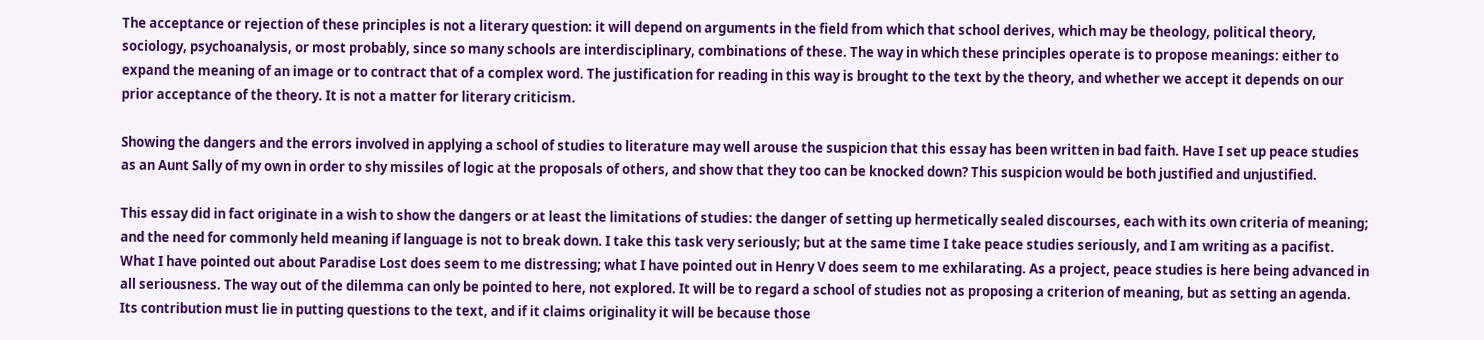The acceptance or rejection of these principles is not a literary question: it will depend on arguments in the field from which that school derives, which may be theology, political theory, sociology, psychoanalysis, or most probably, since so many schools are interdisciplinary, combinations of these. The way in which these principles operate is to propose meanings: either to expand the meaning of an image or to contract that of a complex word. The justification for reading in this way is brought to the text by the theory, and whether we accept it depends on our prior acceptance of the theory. It is not a matter for literary criticism.

Showing the dangers and the errors involved in applying a school of studies to literature may well arouse the suspicion that this essay has been written in bad faith. Have I set up peace studies as an Aunt Sally of my own in order to shy missiles of logic at the proposals of others, and show that they too can be knocked down? This suspicion would be both justified and unjustified.

This essay did in fact originate in a wish to show the dangers or at least the limitations of studies: the danger of setting up hermetically sealed discourses, each with its own criteria of meaning; and the need for commonly held meaning if language is not to break down. I take this task very seriously; but at the same time I take peace studies seriously, and I am writing as a pacifist. What I have pointed out about Paradise Lost does seem to me distressing; what I have pointed out in Henry V does seem to me exhilarating. As a project, peace studies is here being advanced in all seriousness. The way out of the dilemma can only be pointed to here, not explored. It will be to regard a school of studies not as proposing a criterion of meaning, but as setting an agenda. Its contribution must lie in putting questions to the text, and if it claims originality it will be because those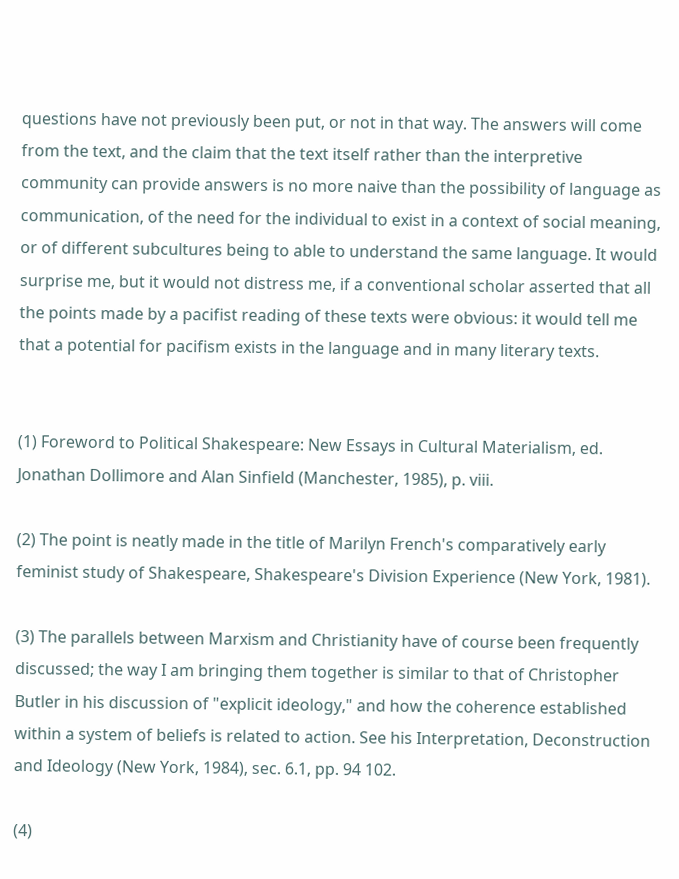questions have not previously been put, or not in that way. The answers will come from the text, and the claim that the text itself rather than the interpretive community can provide answers is no more naive than the possibility of language as communication, of the need for the individual to exist in a context of social meaning, or of different subcultures being to able to understand the same language. It would surprise me, but it would not distress me, if a conventional scholar asserted that all the points made by a pacifist reading of these texts were obvious: it would tell me that a potential for pacifism exists in the language and in many literary texts.


(1) Foreword to Political Shakespeare: New Essays in Cultural Materialism, ed. Jonathan Dollimore and Alan Sinfield (Manchester, 1985), p. viii.

(2) The point is neatly made in the title of Marilyn French's comparatively early feminist study of Shakespeare, Shakespeare's Division Experience (New York, 1981).

(3) The parallels between Marxism and Christianity have of course been frequently discussed; the way I am bringing them together is similar to that of Christopher Butler in his discussion of "explicit ideology," and how the coherence established within a system of beliefs is related to action. See his Interpretation, Deconstruction and Ideology (New York, 1984), sec. 6.1, pp. 94 102.

(4)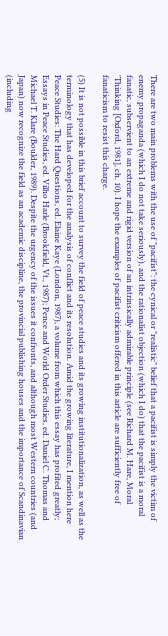There are two main problems with the use of "pacifist": the cynical or "realistic" belief that a pacifist is simply the victim of enemy propaganda (which I do not take seriously), and the rationalist objection (which I do) that the pacifist is a moral fanatic, subservient to an extreme and rigid version of an intrinsically admirable principle (see Richard M. Hare, Moral 'Thinking [Oxford, 1981], ch. 10). I hope the examples of pacifist criticism offered in this article are sufficiently free of fanaticism to resist this charge.

(5) It is not possible in this brief account to survey the field of peace studies and its growing institutionalization, as well as the terminology that has developed for the analysis of conflict and its resolution. Amid the growing literature, I mention here Peace Studies: The Hard Questions, ed. Elaine Kaye (London, 1987), a volume from which this essay has profited greatly; Essays in Peace Studies, ed. Vilho Harle (Brookfield, Vt., 1987); Pence and World Order Studies, ed. Daniel C. Thomas and Michael T. Klare (Boulder, 1989). Despite the urgency of the issues it confronts, and although most Western countries (and Japan) now recognize the field as an academic discipline, the provincial publishing houses and the importance of Scandinavian (including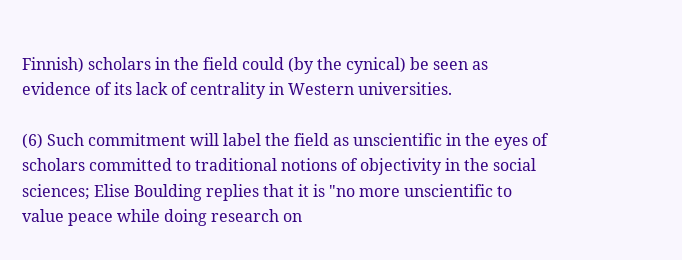Finnish) scholars in the field could (by the cynical) be seen as evidence of its lack of centrality in Western universities.

(6) Such commitment will label the field as unscientific in the eyes of scholars committed to traditional notions of objectivity in the social sciences; Elise Boulding replies that it is "no more unscientific to value peace while doing research on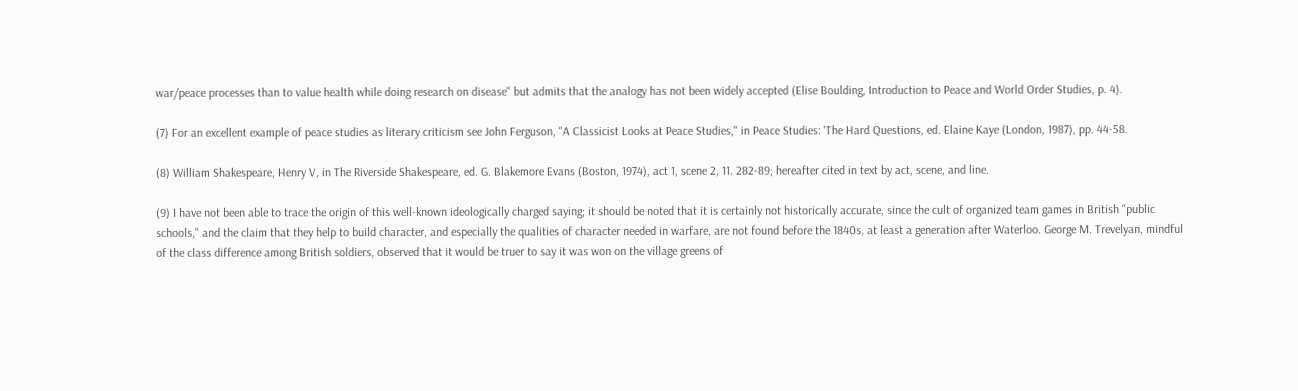war/peace processes than to value health while doing research on disease" but admits that the analogy has not been widely accepted (Elise Boulding, Introduction to Peace and World Order Studies, p. 4).

(7) For an excellent example of peace studies as literary criticism see John Ferguson, "A Classicist Looks at Peace Studies," in Peace Studies: 'The Hard Questions, ed. Elaine Kaye (London, 1987), pp. 44-58.

(8) William Shakespeare, Henry V, in The Riverside Shakespeare, ed. G. Blakemore Evans (Boston, 1974), act 1, scene 2, 11. 282-89; hereafter cited in text by act, scene, and line.

(9) I have not been able to trace the origin of this well-known ideologically charged saying; it should be noted that it is certainly not historically accurate, since the cult of organized team games in British "public schools," and the claim that they help to build character, and especially the qualities of character needed in warfare, are not found before the 1840s, at least a generation after Waterloo. George M. Trevelyan, mindful of the class difference among British soldiers, observed that it would be truer to say it was won on the village greens of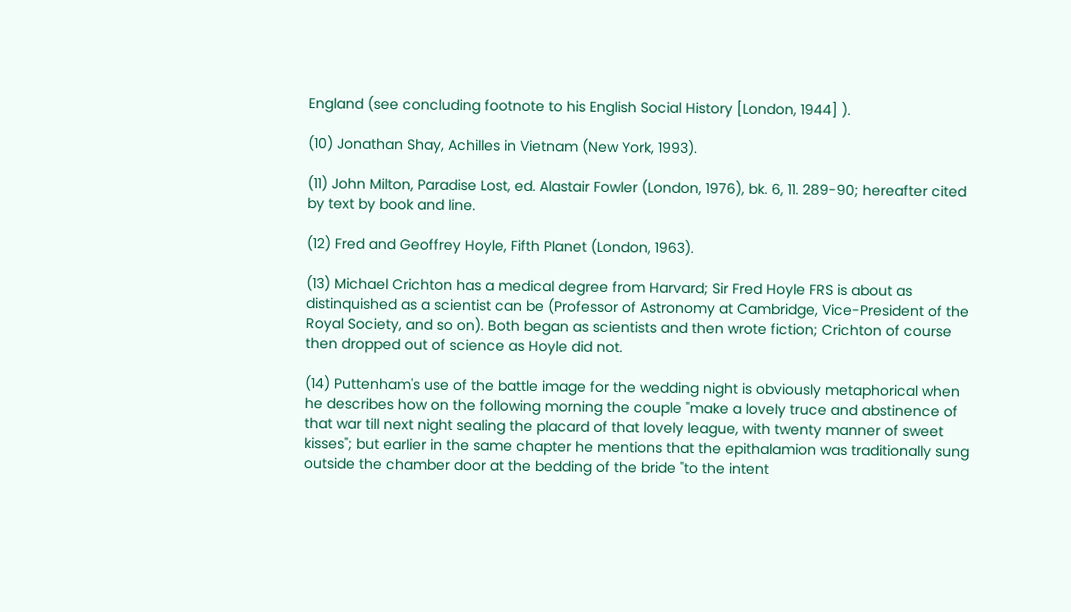England (see concluding footnote to his English Social History [London, 1944] ).

(10) Jonathan Shay, Achilles in Vietnam (New York, 1993).

(11) John Milton, Paradise Lost, ed. Alastair Fowler (London, 1976), bk. 6, 11. 289-90; hereafter cited by text by book and line.

(12) Fred and Geoffrey Hoyle, Fifth Planet (London, 1963).

(13) Michael Crichton has a medical degree from Harvard; Sir Fred Hoyle FRS is about as distinquished as a scientist can be (Professor of Astronomy at Cambridge, Vice-President of the Royal Society, and so on). Both began as scientists and then wrote fiction; Crichton of course then dropped out of science as Hoyle did not.

(14) Puttenham's use of the battle image for the wedding night is obviously metaphorical when he describes how on the following morning the couple "make a lovely truce and abstinence of that war till next night sealing the placard of that lovely league, with twenty manner of sweet kisses"; but earlier in the same chapter he mentions that the epithalamion was traditionally sung outside the chamber door at the bedding of the bride "to the intent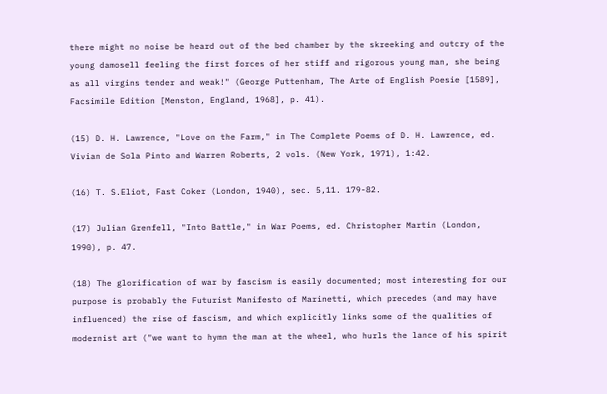there might no noise be heard out of the bed chamber by the skreeking and outcry of the young damosell feeling the first forces of her stiff and rigorous young man, she being as all virgins tender and weak!" (George Puttenham, The Arte of English Poesie [1589], Facsimile Edition [Menston, England, 1968], p. 41).

(15) D. H. Lawrence, "Love on the Farm," in The Complete Poems of D. H. Lawrence, ed. Vivian de Sola Pinto and Warren Roberts, 2 vols. (New York, 1971), 1:42.

(16) T. S.Eliot, Fast Coker (London, 1940), sec. 5,11. 179-82.

(17) Julian Grenfell, "Into Battle," in War Poems, ed. Christopher Martin (London, 1990), p. 47.

(18) The glorification of war by fascism is easily documented; most interesting for our purpose is probably the Futurist Manifesto of Marinetti, which precedes (and may have influenced) the rise of fascism, and which explicitly links some of the qualities of modernist art ("we want to hymn the man at the wheel, who hurls the lance of his spirit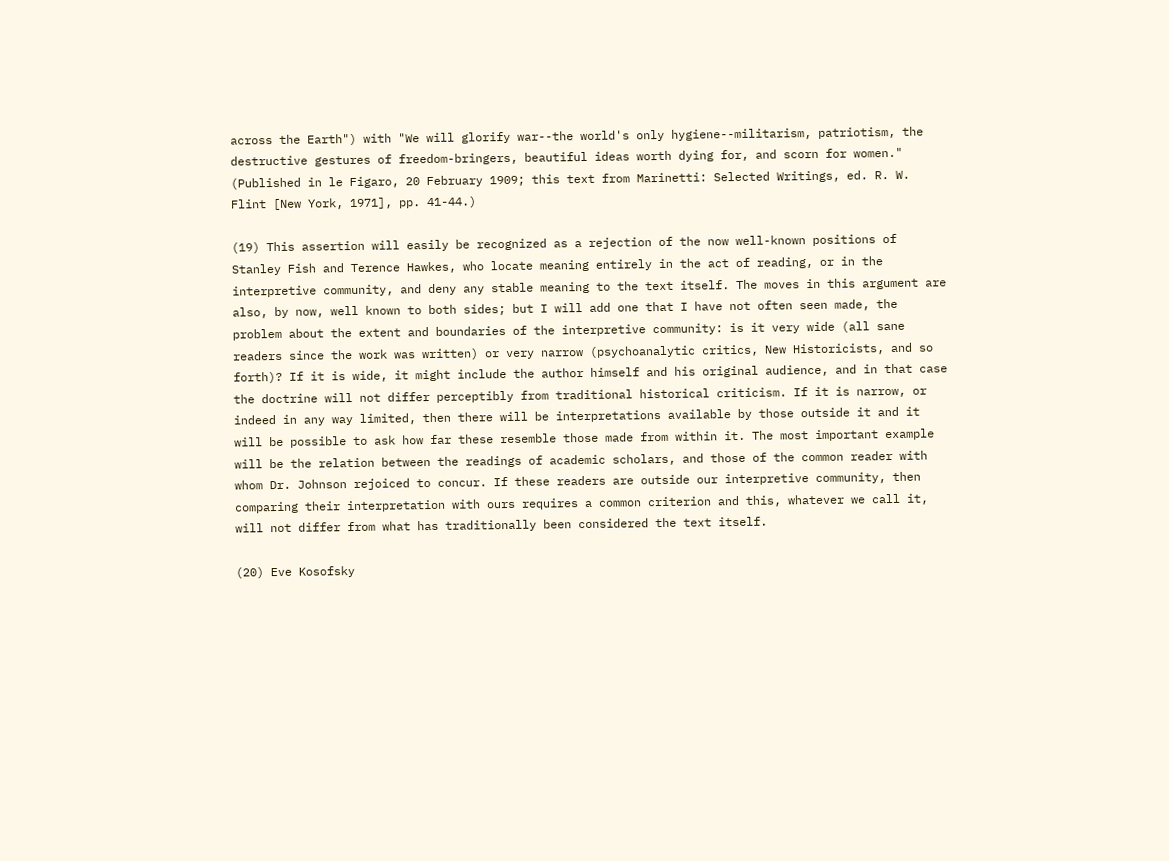across the Earth") with "We will glorify war--the world's only hygiene--militarism, patriotism, the destructive gestures of freedom-bringers, beautiful ideas worth dying for, and scorn for women." (Published in le Figaro, 20 February 1909; this text from Marinetti: Selected Writings, ed. R. W. Flint [New York, 1971], pp. 41-44.)

(19) This assertion will easily be recognized as a rejection of the now well-known positions of Stanley Fish and Terence Hawkes, who locate meaning entirely in the act of reading, or in the interpretive community, and deny any stable meaning to the text itself. The moves in this argument are also, by now, well known to both sides; but I will add one that I have not often seen made, the problem about the extent and boundaries of the interpretive community: is it very wide (all sane readers since the work was written) or very narrow (psychoanalytic critics, New Historicists, and so forth)? If it is wide, it might include the author himself and his original audience, and in that case the doctrine will not differ perceptibly from traditional historical criticism. If it is narrow, or indeed in any way limited, then there will be interpretations available by those outside it and it will be possible to ask how far these resemble those made from within it. The most important example will be the relation between the readings of academic scholars, and those of the common reader with whom Dr. Johnson rejoiced to concur. If these readers are outside our interpretive community, then comparing their interpretation with ours requires a common criterion and this, whatever we call it, will not differ from what has traditionally been considered the text itself.

(20) Eve Kosofsky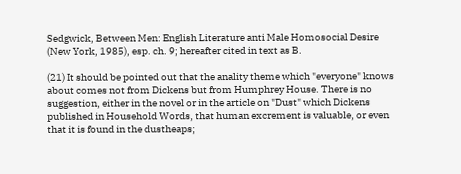Sedgwick, Between Men: English Literature anti Male Homosocial Desire (New York, 1985), esp. ch. 9; hereafter cited in text as B.

(21) It should be pointed out that the anality theme which "everyone" knows about comes not from Dickens but from Humphrey House. There is no suggestion, either in the novel or in the article on "Dust" which Dickens published in Household Words, that human excrement is valuable, or even that it is found in the dustheaps;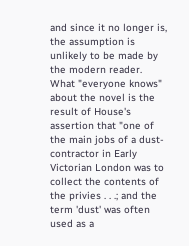and since it no longer is, the assumption is unlikely to be made by the modern reader. What "everyone knows" about the novel is the result of House's assertion that "one of the main jobs of a dust-contractor in Early Victorian London was to collect the contents of the privies . . .; and the term 'dust' was often used as a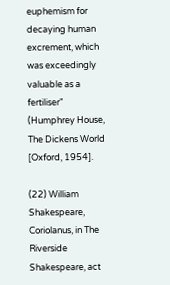euphemism for decaying human excrement, which was exceedingly valuable as a fertiliser" (Humphrey House, The Dickens World [Oxford, 1954].

(22) William Shakespeare, Coriolanus, in The Riverside Shakespeare, act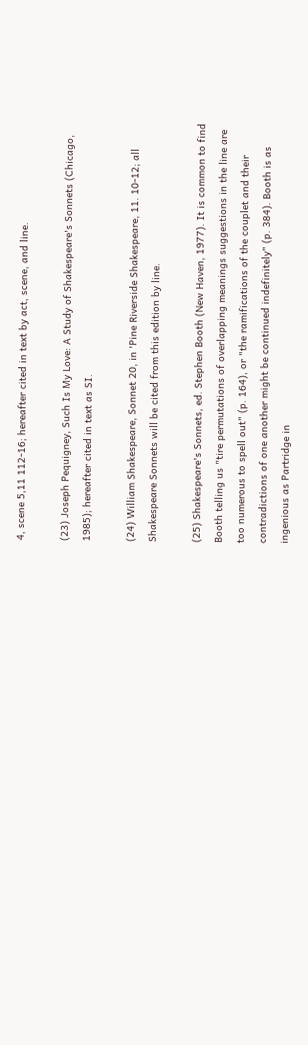4, scene 5,11 112-16; hereafter cited in text by act, scene, and line.

(23) Joseph Pequigney, Such Is My Love: A Study of Shakespeare's Sonnets (Chicago, 1985); hereafter cited in text as SI.

(24) William Shakespeare, Sonnet 20, in 'Pine Riverside Shakespeare, 11. 10-12; all Shakespeare Sonnets will be cited from this edition by line.

(25) Shakespeare's Sonnets, ed. Stephen Booth (New Haven, 1977). It is common to find Booth telling us "tire permutations of overlapping meanings suggestions in the line are too numerous to spell out" (p. 164), or "the ramifications of the couplet and their contradictions of one another might be continued indefinitely" (p. 384). Booth is as ingenious as Partridge in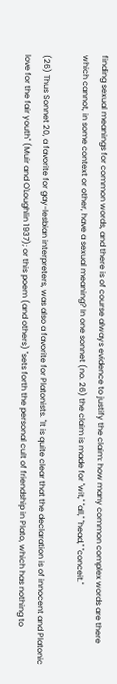finding sexual meanings for common words, and there is of course always evidence to justify the claim: how many common complex words are there which cannot, in some context or other, have a sexual meaning? In one sonnet (no. 26) the claim is made for "wit," "all," "head," "conceit."

(26) Thus Sonnet 20, a favorite for gay-lesbian interpreters, was also a favorite for Platonists. "It is quite clear that the declaration is of innocent and Platonic love for the fair youth" (Muir and O'Loughlin 1937); or this poem (and others) "sets forth the personal cult of friendship in Plato, which has nothing to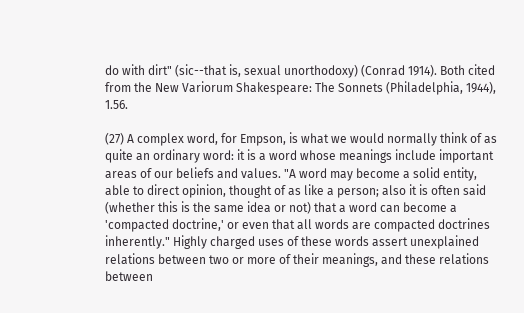do with dirt" (sic--that is, sexual unorthodoxy) (Conrad 1914). Both cited from the New Variorum Shakespeare: The Sonnets (Philadelphia, 1944), 1.56.

(27) A complex word, for Empson, is what we would normally think of as quite an ordinary word: it is a word whose meanings include important areas of our beliefs and values. "A word may become a solid entity, able to direct opinion, thought of as like a person; also it is often said (whether this is the same idea or not) that a word can become a 'compacted doctrine,' or even that all words are compacted doctrines inherently." Highly charged uses of these words assert unexplained relations between two or more of their meanings, and these relations between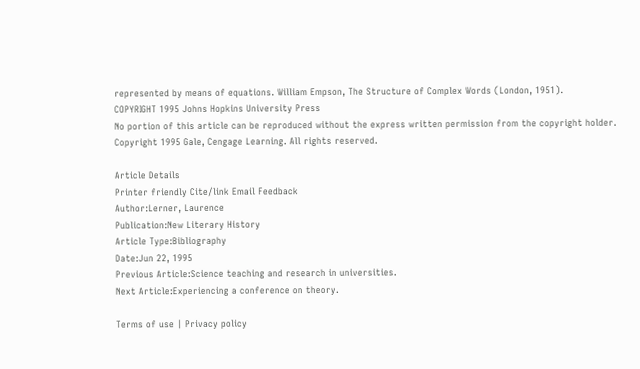represented by means of equations. William Empson, The Structure of Complex Words (London, 1951).
COPYRIGHT 1995 Johns Hopkins University Press
No portion of this article can be reproduced without the express written permission from the copyright holder.
Copyright 1995 Gale, Cengage Learning. All rights reserved.

Article Details
Printer friendly Cite/link Email Feedback
Author:Lerner, Laurence
Publication:New Literary History
Article Type:Bibliography
Date:Jun 22, 1995
Previous Article:Science teaching and research in universities.
Next Article:Experiencing a conference on theory.

Terms of use | Privacy policy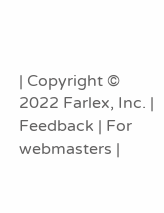| Copyright © 2022 Farlex, Inc. | Feedback | For webmasters |